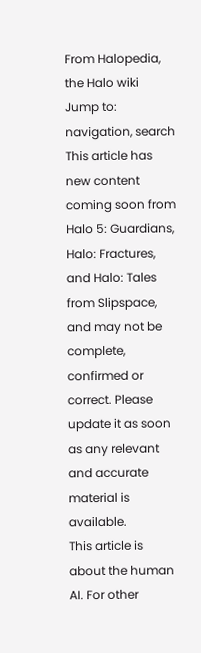From Halopedia, the Halo wiki
Jump to: navigation, search
This article has new content coming soon from Halo 5: Guardians, Halo: Fractures, and Halo: Tales from Slipspace, and may not be complete, confirmed or correct. Please update it as soon as any relevant and accurate material is available.
This article is about the human AI. For other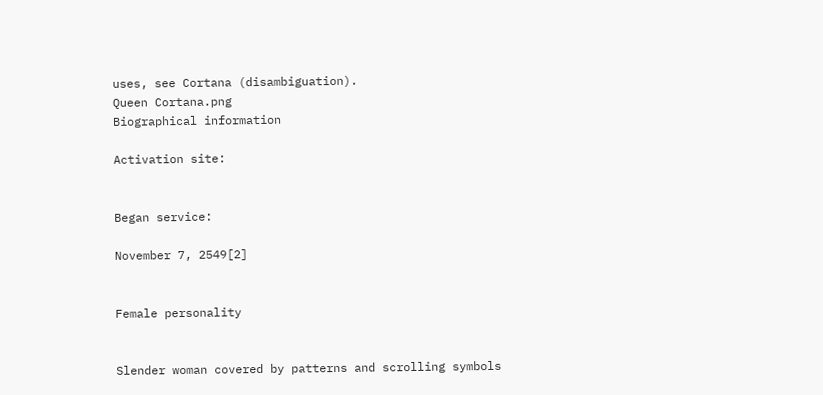uses, see Cortana (disambiguation).
Queen Cortana.png
Biographical information

Activation site:


Began service:

November 7, 2549[2]


Female personality


Slender woman covered by patterns and scrolling symbols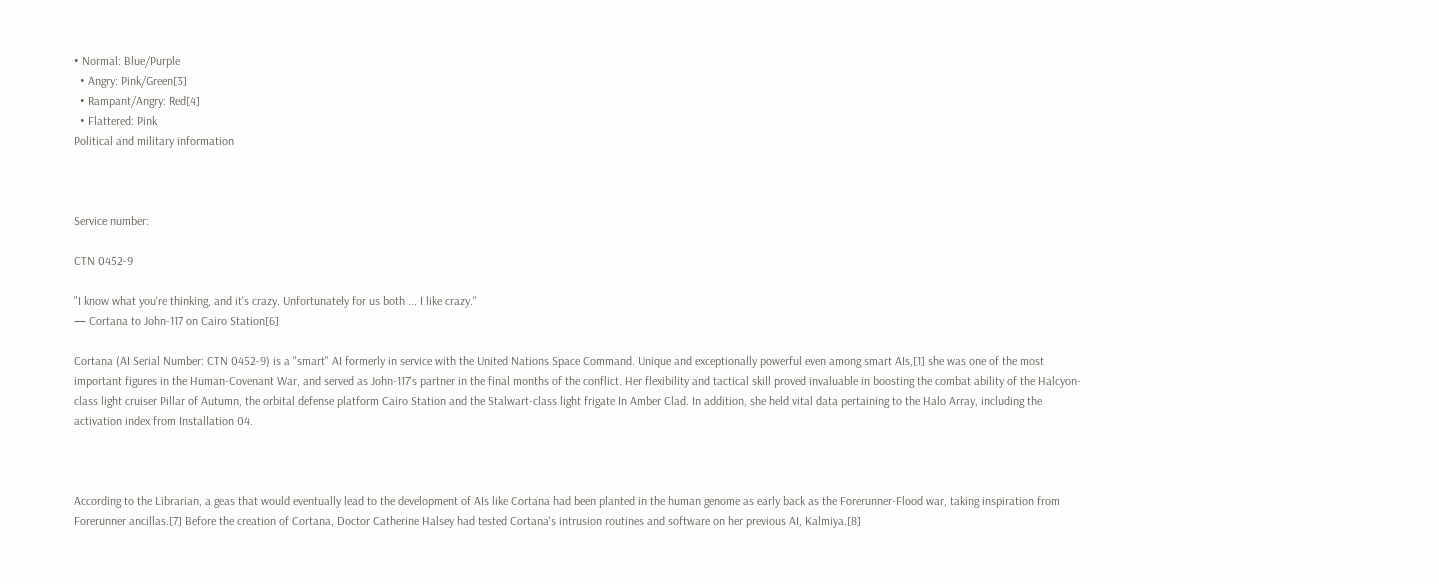• Normal: Blue/Purple
  • Angry: Pink/Green[3]
  • Rampant/Angry: Red[4]
  • Flattered: Pink
Political and military information



Service number:

CTN 0452-9

"I know what you're thinking, and it's crazy. Unfortunately for us both ... I like crazy."
— Cortana to John-117 on Cairo Station[6]

Cortana (AI Serial Number: CTN 0452-9) is a "smart" AI formerly in service with the United Nations Space Command. Unique and exceptionally powerful even among smart AIs,[1] she was one of the most important figures in the Human-Covenant War, and served as John-117's partner in the final months of the conflict. Her flexibility and tactical skill proved invaluable in boosting the combat ability of the Halcyon-class light cruiser Pillar of Autumn, the orbital defense platform Cairo Station and the Stalwart-class light frigate In Amber Clad. In addition, she held vital data pertaining to the Halo Array, including the activation index from Installation 04.



According to the Librarian, a geas that would eventually lead to the development of AIs like Cortana had been planted in the human genome as early back as the Forerunner-Flood war, taking inspiration from Forerunner ancillas.[7] Before the creation of Cortana, Doctor Catherine Halsey had tested Cortana's intrusion routines and software on her previous AI, Kalmiya.[8]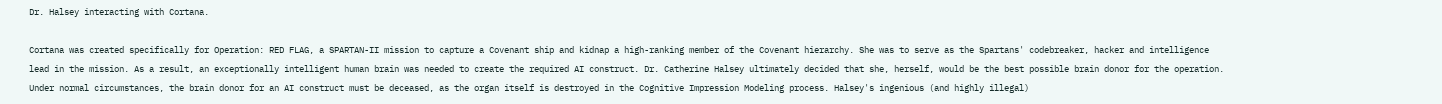Dr. Halsey interacting with Cortana.

Cortana was created specifically for Operation: RED FLAG, a SPARTAN-II mission to capture a Covenant ship and kidnap a high-ranking member of the Covenant hierarchy. She was to serve as the Spartans' codebreaker, hacker and intelligence lead in the mission. As a result, an exceptionally intelligent human brain was needed to create the required AI construct. Dr. Catherine Halsey ultimately decided that she, herself, would be the best possible brain donor for the operation. Under normal circumstances, the brain donor for an AI construct must be deceased, as the organ itself is destroyed in the Cognitive Impression Modeling process. Halsey's ingenious (and highly illegal)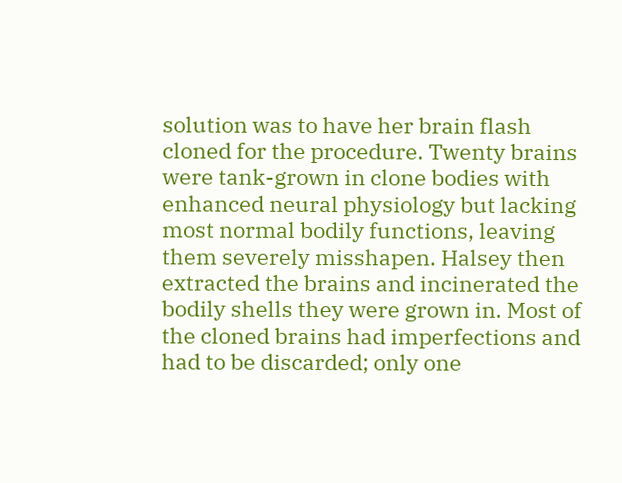solution was to have her brain flash cloned for the procedure. Twenty brains were tank-grown in clone bodies with enhanced neural physiology but lacking most normal bodily functions, leaving them severely misshapen. Halsey then extracted the brains and incinerated the bodily shells they were grown in. Most of the cloned brains had imperfections and had to be discarded; only one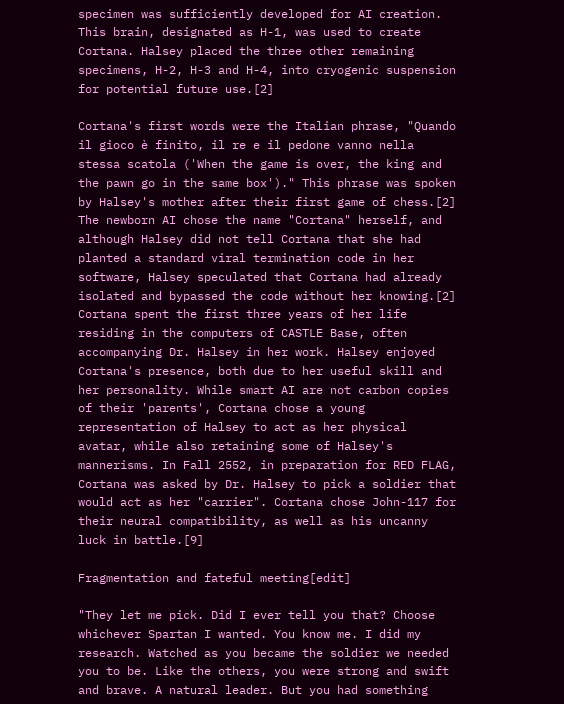specimen was sufficiently developed for AI creation. This brain, designated as H-1, was used to create Cortana. Halsey placed the three other remaining specimens, H-2, H-3 and H-4, into cryogenic suspension for potential future use.[2]

Cortana's first words were the Italian phrase, "Quando il gioco è finito, il re e il pedone vanno nella stessa scatola ('When the game is over, the king and the pawn go in the same box')." This phrase was spoken by Halsey's mother after their first game of chess.[2] The newborn AI chose the name "Cortana" herself, and although Halsey did not tell Cortana that she had planted a standard viral termination code in her software, Halsey speculated that Cortana had already isolated and bypassed the code without her knowing.[2] Cortana spent the first three years of her life residing in the computers of CASTLE Base, often accompanying Dr. Halsey in her work. Halsey enjoyed Cortana's presence, both due to her useful skill and her personality. While smart AI are not carbon copies of their 'parents', Cortana chose a young representation of Halsey to act as her physical avatar, while also retaining some of Halsey's mannerisms. In Fall 2552, in preparation for RED FLAG, Cortana was asked by Dr. Halsey to pick a soldier that would act as her "carrier". Cortana chose John-117 for their neural compatibility, as well as his uncanny luck in battle.[9]

Fragmentation and fateful meeting[edit]

"They let me pick. Did I ever tell you that? Choose whichever Spartan I wanted. You know me. I did my research. Watched as you became the soldier we needed you to be. Like the others, you were strong and swift and brave. A natural leader. But you had something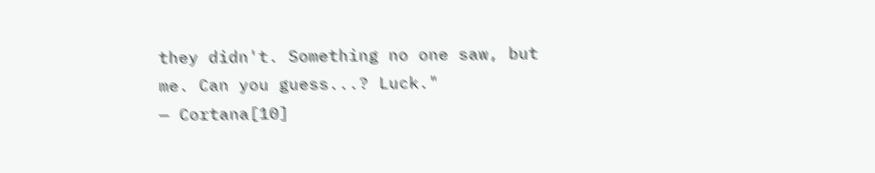they didn't. Something no one saw, but me. Can you guess...? Luck."
— Cortana[10]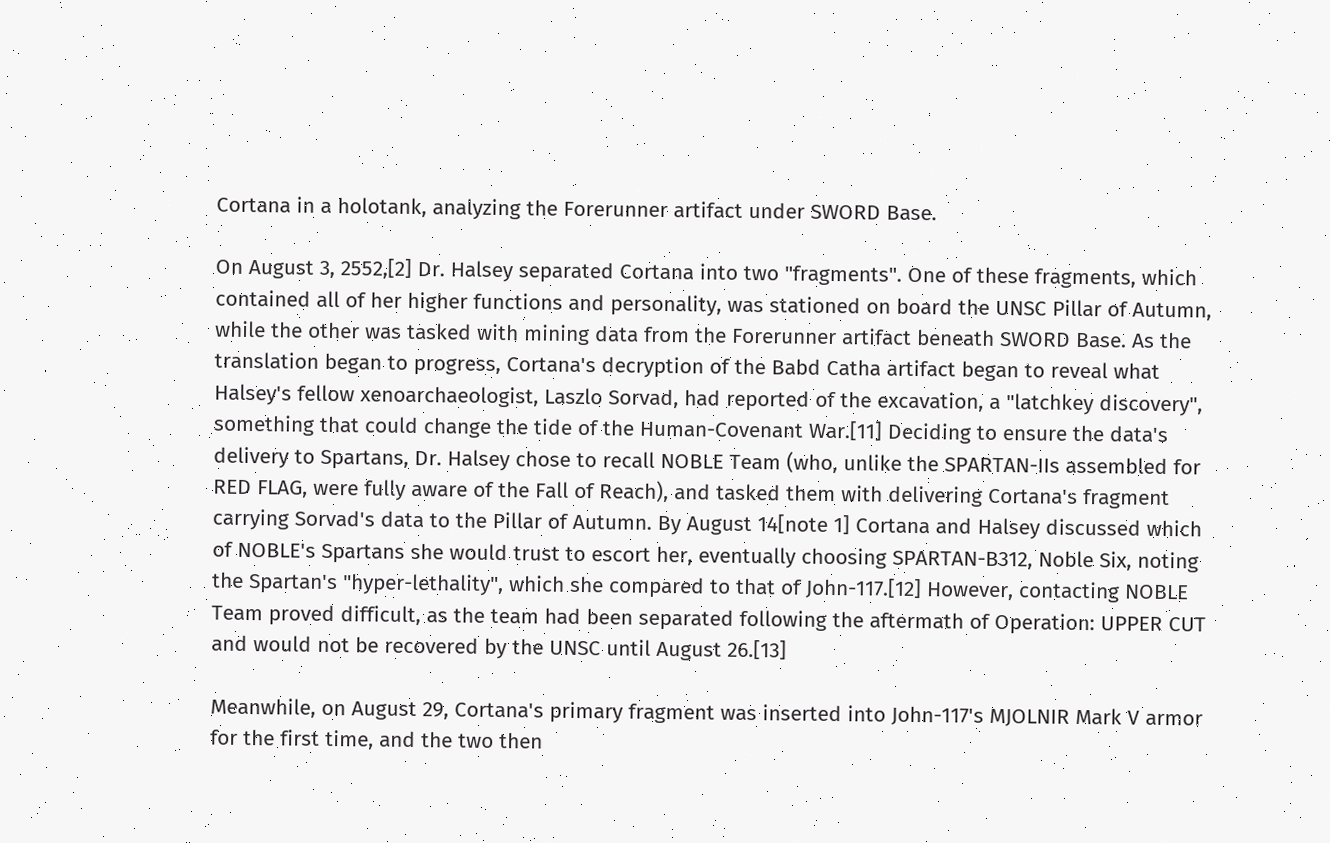Cortana in a holotank, analyzing the Forerunner artifact under SWORD Base.

On August 3, 2552,[2] Dr. Halsey separated Cortana into two "fragments". One of these fragments, which contained all of her higher functions and personality, was stationed on board the UNSC Pillar of Autumn, while the other was tasked with mining data from the Forerunner artifact beneath SWORD Base. As the translation began to progress, Cortana's decryption of the Babd Catha artifact began to reveal what Halsey's fellow xenoarchaeologist, Laszlo Sorvad, had reported of the excavation, a "latchkey discovery", something that could change the tide of the Human-Covenant War.[11] Deciding to ensure the data's delivery to Spartans, Dr. Halsey chose to recall NOBLE Team (who, unlike the SPARTAN-IIs assembled for RED FLAG, were fully aware of the Fall of Reach), and tasked them with delivering Cortana's fragment carrying Sorvad's data to the Pillar of Autumn. By August 14[note 1] Cortana and Halsey discussed which of NOBLE's Spartans she would trust to escort her, eventually choosing SPARTAN-B312, Noble Six, noting the Spartan's "hyper-lethality", which she compared to that of John-117.[12] However, contacting NOBLE Team proved difficult, as the team had been separated following the aftermath of Operation: UPPER CUT and would not be recovered by the UNSC until August 26.[13]

Meanwhile, on August 29, Cortana's primary fragment was inserted into John-117's MJOLNIR Mark V armor for the first time, and the two then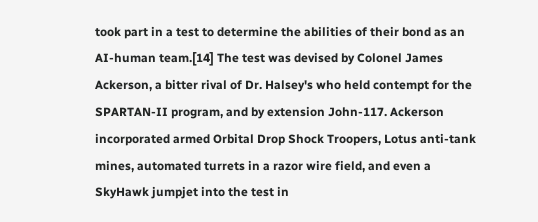took part in a test to determine the abilities of their bond as an AI-human team.[14] The test was devised by Colonel James Ackerson, a bitter rival of Dr. Halsey's who held contempt for the SPARTAN-II program, and by extension John-117. Ackerson incorporated armed Orbital Drop Shock Troopers, Lotus anti-tank mines, automated turrets in a razor wire field, and even a SkyHawk jumpjet into the test in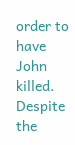order to have John killed. Despite the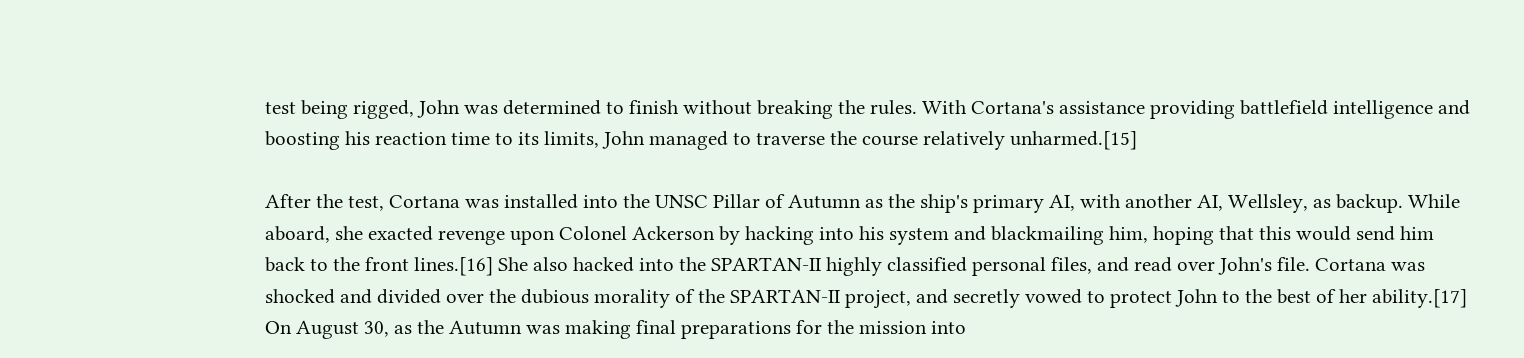test being rigged, John was determined to finish without breaking the rules. With Cortana's assistance providing battlefield intelligence and boosting his reaction time to its limits, John managed to traverse the course relatively unharmed.[15]

After the test, Cortana was installed into the UNSC Pillar of Autumn as the ship's primary AI, with another AI, Wellsley, as backup. While aboard, she exacted revenge upon Colonel Ackerson by hacking into his system and blackmailing him, hoping that this would send him back to the front lines.[16] She also hacked into the SPARTAN-II highly classified personal files, and read over John's file. Cortana was shocked and divided over the dubious morality of the SPARTAN-II project, and secretly vowed to protect John to the best of her ability.[17] On August 30, as the Autumn was making final preparations for the mission into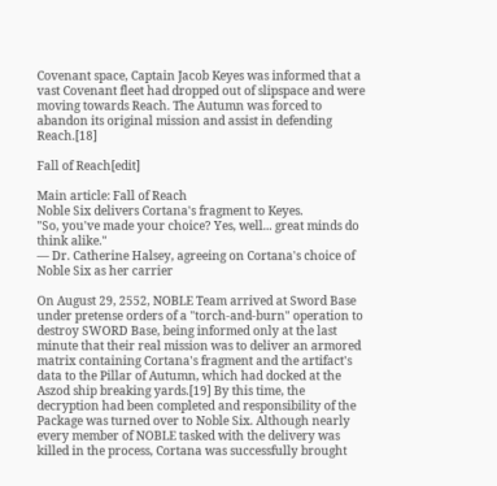Covenant space, Captain Jacob Keyes was informed that a vast Covenant fleet had dropped out of slipspace and were moving towards Reach. The Autumn was forced to abandon its original mission and assist in defending Reach.[18]

Fall of Reach[edit]

Main article: Fall of Reach
Noble Six delivers Cortana's fragment to Keyes.
"So, you've made your choice? Yes, well... great minds do think alike."
— Dr. Catherine Halsey, agreeing on Cortana's choice of Noble Six as her carrier

On August 29, 2552, NOBLE Team arrived at Sword Base under pretense orders of a "torch-and-burn" operation to destroy SWORD Base, being informed only at the last minute that their real mission was to deliver an armored matrix containing Cortana's fragment and the artifact's data to the Pillar of Autumn, which had docked at the Aszod ship breaking yards.[19] By this time, the decryption had been completed and responsibility of the Package was turned over to Noble Six. Although nearly every member of NOBLE tasked with the delivery was killed in the process, Cortana was successfully brought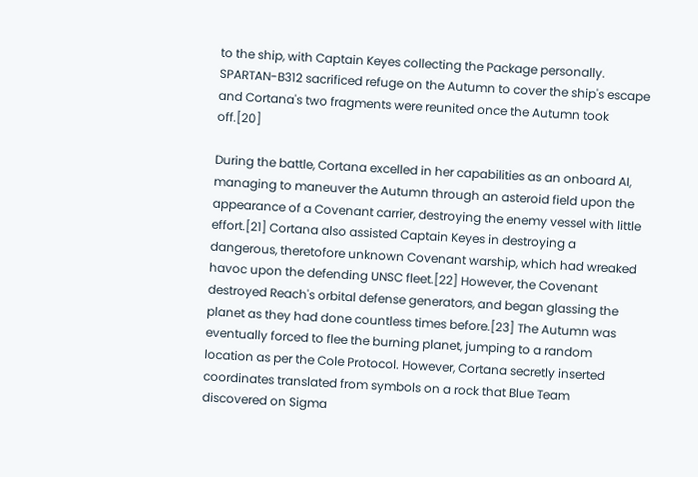to the ship, with Captain Keyes collecting the Package personally. SPARTAN-B312 sacrificed refuge on the Autumn to cover the ship's escape and Cortana's two fragments were reunited once the Autumn took off.[20]

During the battle, Cortana excelled in her capabilities as an onboard AI, managing to maneuver the Autumn through an asteroid field upon the appearance of a Covenant carrier, destroying the enemy vessel with little effort.[21] Cortana also assisted Captain Keyes in destroying a dangerous, theretofore unknown Covenant warship, which had wreaked havoc upon the defending UNSC fleet.[22] However, the Covenant destroyed Reach's orbital defense generators, and began glassing the planet as they had done countless times before.[23] The Autumn was eventually forced to flee the burning planet, jumping to a random location as per the Cole Protocol. However, Cortana secretly inserted coordinates translated from symbols on a rock that Blue Team discovered on Sigma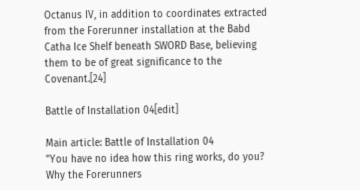Octanus IV, in addition to coordinates extracted from the Forerunner installation at the Babd Catha Ice Shelf beneath SWORD Base, believing them to be of great significance to the Covenant.[24]

Battle of Installation 04[edit]

Main article: Battle of Installation 04
"You have no idea how this ring works, do you? Why the Forerunners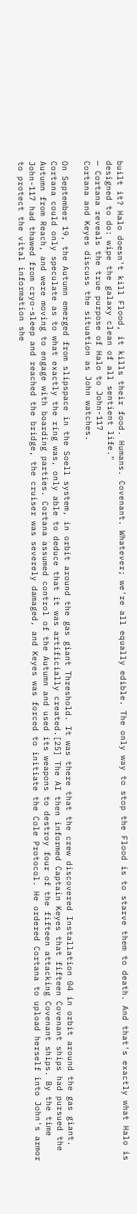built it? Halo doesn't kill Flood, it kills their food. Humans. Covenant. Whatever; we're all equally edible. The only way to stop the Flood is to starve them to death. And that's exactly what Halo is designed to do: wipe the galaxy clean of all sentient life."
— Cortana reveals the true purpose of Halo to John-117
Cortana and Keyes discuss the situation as John watches.

On September 19, the Autumn emerged from slipspace in the Soell system, in orbit around the gas giant Threshold. It was there that the crew discovered Installation 04 in orbit around the gas giant. Cortana could only speculate as to what exactly the ring was, only able to deduce that it was artificially created.[25] The AI then informed Captain Keyes that fifteen Covenant ships had pursued the Autumn from Reach, and were moving to engage with boarding parties. Cortana assumed control of the Autumn and used its weapons to destroy four of the fifteen attacking Covenant ships. By the time John-117 had thawed from cryo-sleep and reached the bridge, the cruiser was severely damaged, and Keyes was forced to initiate the Cole Protocol. He ordered Cortana to upload herself into John's armor to protect the vital information she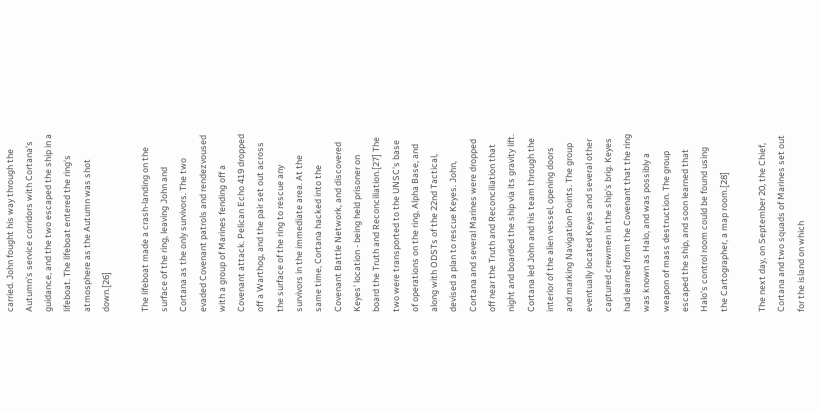carried. John fought his way through the Autumn's service corridors with Cortana's guidance, and the two escaped the ship in a lifeboat. The lifeboat entered the ring's atmosphere as the Autumn was shot down.[26]

The lifeboat made a crash-landing on the surface of the ring, leaving John and Cortana as the only survivors. The two evaded Covenant patrols and rendezvoused with a group of Marines fending off a Covenant attack. Pelican Echo 419 dropped off a Warthog, and the pair set out across the surface of the ring to rescue any survivors in the immediate area. At the same time, Cortana hacked into the Covenant Battle Network, and discovered Keyes' location - being held prisoner on board the Truth and Reconciliation.[27] The two were transported to the UNSC's base of operations on the ring, Alpha Base, and along with ODSTs of the 22nd Tactical, devised a plan to rescue Keyes. John, Cortana and several Marines were dropped off near the Truth and Reconciliation that night and boarded the ship via its gravity lift. Cortana led John and his team through the interior of the alien vessel, opening doors and marking Navigation Points. The group eventually located Keyes and several other captured crewmen in the ship's brig. Keyes had learned from the Covenant that the ring was known as Halo, and was possibly a weapon of mass destruction. The group escaped the ship, and soon learned that Halo's control room could be found using the Cartographer, a map room.[28]

The next day, on September 20, the Chief, Cortana and two squads of Marines set out for the island on which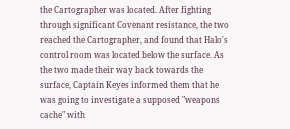the Cartographer was located. After fighting through significant Covenant resistance, the two reached the Cartographer, and found that Halo's control room was located below the surface. As the two made their way back towards the surface, Captain Keyes informed them that he was going to investigate a supposed "weapons cache" with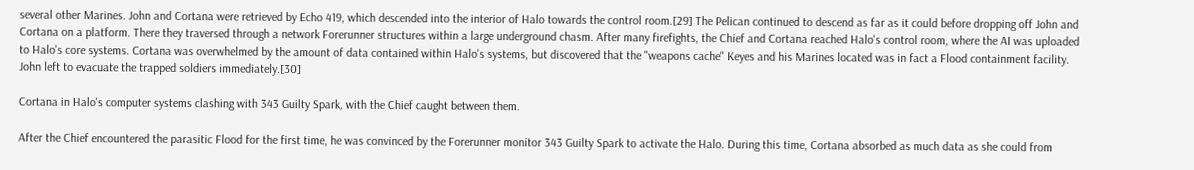several other Marines. John and Cortana were retrieved by Echo 419, which descended into the interior of Halo towards the control room.[29] The Pelican continued to descend as far as it could before dropping off John and Cortana on a platform. There they traversed through a network Forerunner structures within a large underground chasm. After many firefights, the Chief and Cortana reached Halo's control room, where the AI was uploaded to Halo's core systems. Cortana was overwhelmed by the amount of data contained within Halo's systems, but discovered that the "weapons cache" Keyes and his Marines located was in fact a Flood containment facility. John left to evacuate the trapped soldiers immediately.[30]

Cortana in Halo's computer systems clashing with 343 Guilty Spark, with the Chief caught between them.

After the Chief encountered the parasitic Flood for the first time, he was convinced by the Forerunner monitor 343 Guilty Spark to activate the Halo. During this time, Cortana absorbed as much data as she could from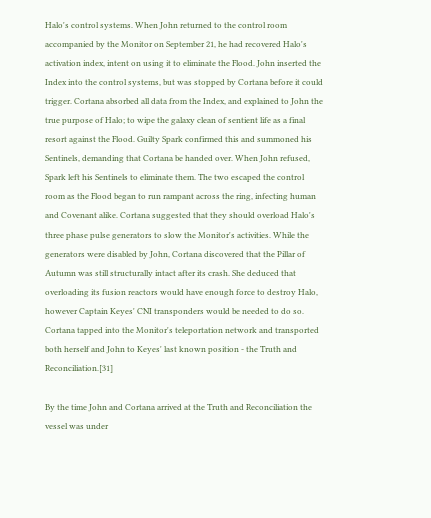Halo's control systems. When John returned to the control room accompanied by the Monitor on September 21, he had recovered Halo's activation index, intent on using it to eliminate the Flood. John inserted the Index into the control systems, but was stopped by Cortana before it could trigger. Cortana absorbed all data from the Index, and explained to John the true purpose of Halo; to wipe the galaxy clean of sentient life as a final resort against the Flood. Guilty Spark confirmed this and summoned his Sentinels, demanding that Cortana be handed over. When John refused, Spark left his Sentinels to eliminate them. The two escaped the control room as the Flood began to run rampant across the ring, infecting human and Covenant alike. Cortana suggested that they should overload Halo's three phase pulse generators to slow the Monitor's activities. While the generators were disabled by John, Cortana discovered that the Pillar of Autumn was still structurally intact after its crash. She deduced that overloading its fusion reactors would have enough force to destroy Halo, however Captain Keyes' CNI transponders would be needed to do so. Cortana tapped into the Monitor's teleportation network and transported both herself and John to Keyes' last known position - the Truth and Reconciliation.[31]

By the time John and Cortana arrived at the Truth and Reconciliation the vessel was under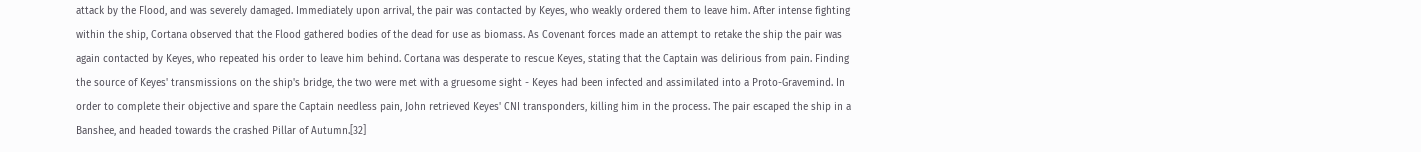attack by the Flood, and was severely damaged. Immediately upon arrival, the pair was contacted by Keyes, who weakly ordered them to leave him. After intense fighting within the ship, Cortana observed that the Flood gathered bodies of the dead for use as biomass. As Covenant forces made an attempt to retake the ship the pair was again contacted by Keyes, who repeated his order to leave him behind. Cortana was desperate to rescue Keyes, stating that the Captain was delirious from pain. Finding the source of Keyes' transmissions on the ship's bridge, the two were met with a gruesome sight - Keyes had been infected and assimilated into a Proto-Gravemind. In order to complete their objective and spare the Captain needless pain, John retrieved Keyes' CNI transponders, killing him in the process. The pair escaped the ship in a Banshee, and headed towards the crashed Pillar of Autumn.[32]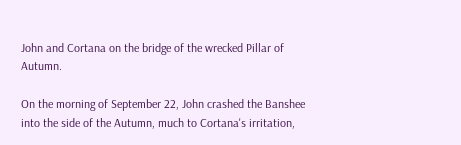John and Cortana on the bridge of the wrecked Pillar of Autumn.

On the morning of September 22, John crashed the Banshee into the side of the Autumn, much to Cortana's irritation,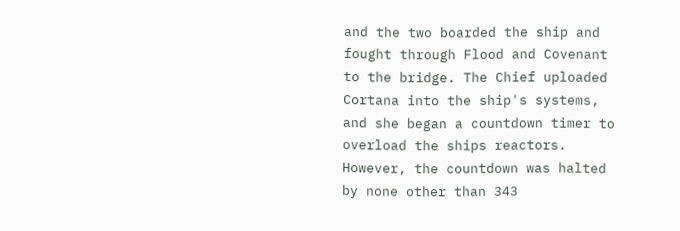and the two boarded the ship and fought through Flood and Covenant to the bridge. The Chief uploaded Cortana into the ship's systems, and she began a countdown timer to overload the ships reactors. However, the countdown was halted by none other than 343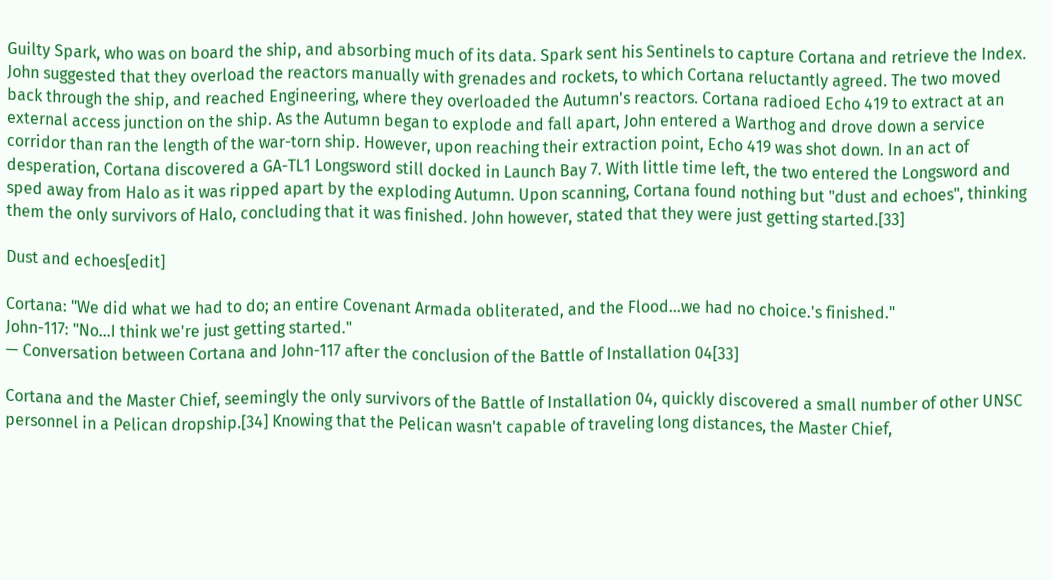Guilty Spark, who was on board the ship, and absorbing much of its data. Spark sent his Sentinels to capture Cortana and retrieve the Index. John suggested that they overload the reactors manually with grenades and rockets, to which Cortana reluctantly agreed. The two moved back through the ship, and reached Engineering, where they overloaded the Autumn's reactors. Cortana radioed Echo 419 to extract at an external access junction on the ship. As the Autumn began to explode and fall apart, John entered a Warthog and drove down a service corridor than ran the length of the war-torn ship. However, upon reaching their extraction point, Echo 419 was shot down. In an act of desperation, Cortana discovered a GA-TL1 Longsword still docked in Launch Bay 7. With little time left, the two entered the Longsword and sped away from Halo as it was ripped apart by the exploding Autumn. Upon scanning, Cortana found nothing but "dust and echoes", thinking them the only survivors of Halo, concluding that it was finished. John however, stated that they were just getting started.[33]

Dust and echoes[edit]

Cortana: "We did what we had to do; an entire Covenant Armada obliterated, and the Flood...we had no choice.'s finished."
John-117: "No...I think we're just getting started."
— Conversation between Cortana and John-117 after the conclusion of the Battle of Installation 04[33]

Cortana and the Master Chief, seemingly the only survivors of the Battle of Installation 04, quickly discovered a small number of other UNSC personnel in a Pelican dropship.[34] Knowing that the Pelican wasn't capable of traveling long distances, the Master Chief,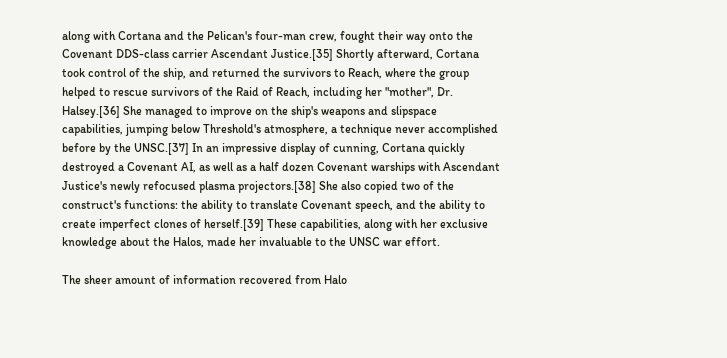along with Cortana and the Pelican's four-man crew, fought their way onto the Covenant DDS-class carrier Ascendant Justice.[35] Shortly afterward, Cortana took control of the ship, and returned the survivors to Reach, where the group helped to rescue survivors of the Raid of Reach, including her "mother", Dr. Halsey.[36] She managed to improve on the ship's weapons and slipspace capabilities, jumping below Threshold's atmosphere, a technique never accomplished before by the UNSC.[37] In an impressive display of cunning, Cortana quickly destroyed a Covenant AI, as well as a half dozen Covenant warships with Ascendant Justice's newly refocused plasma projectors.[38] She also copied two of the construct's functions: the ability to translate Covenant speech, and the ability to create imperfect clones of herself.[39] These capabilities, along with her exclusive knowledge about the Halos, made her invaluable to the UNSC war effort.

The sheer amount of information recovered from Halo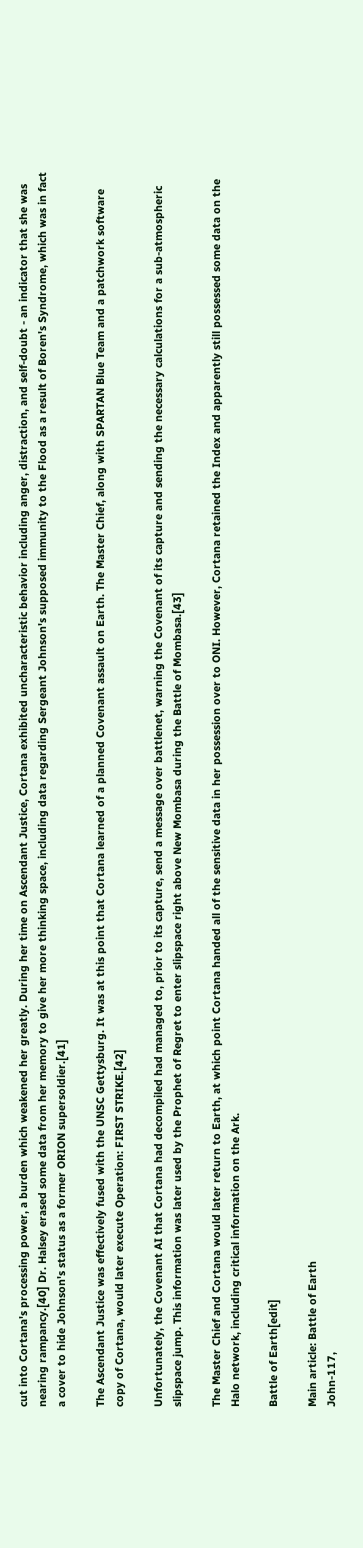cut into Cortana's processing power, a burden which weakened her greatly. During her time on Ascendant Justice, Cortana exhibited uncharacteristic behavior including anger, distraction, and self-doubt - an indicator that she was nearing rampancy.[40] Dr. Halsey erased some data from her memory to give her more thinking space, including data regarding Sergeant Johnson's supposed immunity to the Flood as a result of Boren's Syndrome, which was in fact a cover to hide Johnson's status as a former ORION supersoldier.[41]

The Ascendant Justice was effectively fused with the UNSC Gettysburg. It was at this point that Cortana learned of a planned Covenant assault on Earth. The Master Chief, along with SPARTAN Blue Team and a patchwork software copy of Cortana, would later execute Operation: FIRST STRIKE.[42]

Unfortunately, the Covenant AI that Cortana had decompiled had managed to, prior to its capture, send a message over battlenet, warning the Covenant of its capture and sending the necessary calculations for a sub-atmospheric slipspace jump. This information was later used by the Prophet of Regret to enter slipspace right above New Mombasa during the Battle of Mombasa.[43]

The Master Chief and Cortana would later return to Earth, at which point Cortana handed all of the sensitive data in her possession over to ONI. However, Cortana retained the Index and apparently still possessed some data on the Halo network, including critical information on the Ark.

Battle of Earth[edit]

Main article: Battle of Earth
John-117,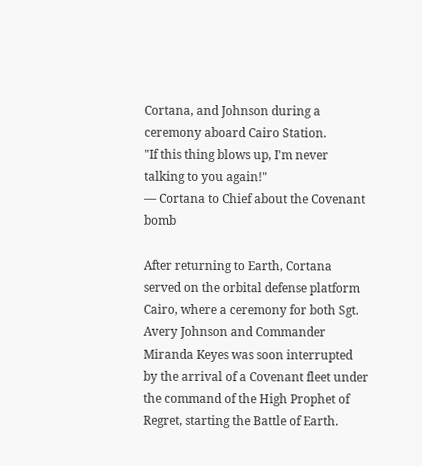Cortana, and Johnson during a ceremony aboard Cairo Station.
"If this thing blows up, I'm never talking to you again!"
— Cortana to Chief about the Covenant bomb

After returning to Earth, Cortana served on the orbital defense platform Cairo, where a ceremony for both Sgt. Avery Johnson and Commander Miranda Keyes was soon interrupted by the arrival of a Covenant fleet under the command of the High Prophet of Regret, starting the Battle of Earth.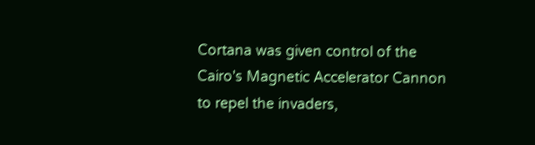Cortana was given control of the Cairo's Magnetic Accelerator Cannon to repel the invaders,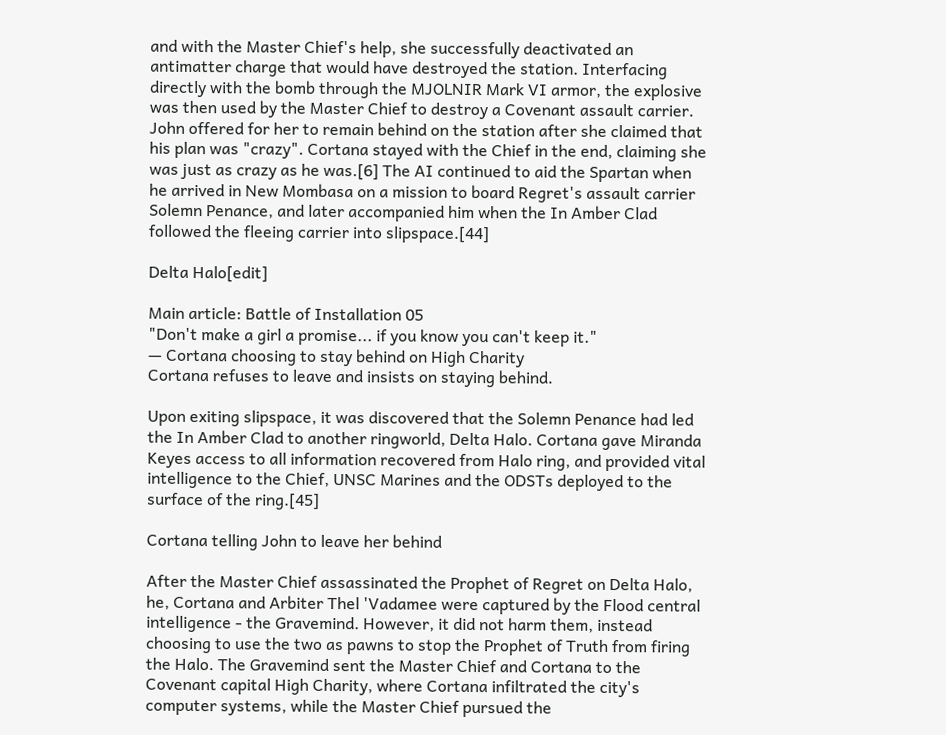and with the Master Chief's help, she successfully deactivated an antimatter charge that would have destroyed the station. Interfacing directly with the bomb through the MJOLNIR Mark VI armor, the explosive was then used by the Master Chief to destroy a Covenant assault carrier. John offered for her to remain behind on the station after she claimed that his plan was "crazy". Cortana stayed with the Chief in the end, claiming she was just as crazy as he was.[6] The AI continued to aid the Spartan when he arrived in New Mombasa on a mission to board Regret's assault carrier Solemn Penance, and later accompanied him when the In Amber Clad followed the fleeing carrier into slipspace.[44]

Delta Halo[edit]

Main article: Battle of Installation 05
"Don't make a girl a promise... if you know you can't keep it."
— Cortana choosing to stay behind on High Charity
Cortana refuses to leave and insists on staying behind.

Upon exiting slipspace, it was discovered that the Solemn Penance had led the In Amber Clad to another ringworld, Delta Halo. Cortana gave Miranda Keyes access to all information recovered from Halo ring, and provided vital intelligence to the Chief, UNSC Marines and the ODSTs deployed to the surface of the ring.[45]

Cortana telling John to leave her behind

After the Master Chief assassinated the Prophet of Regret on Delta Halo, he, Cortana and Arbiter Thel 'Vadamee were captured by the Flood central intelligence - the Gravemind. However, it did not harm them, instead choosing to use the two as pawns to stop the Prophet of Truth from firing the Halo. The Gravemind sent the Master Chief and Cortana to the Covenant capital High Charity, where Cortana infiltrated the city's computer systems, while the Master Chief pursued the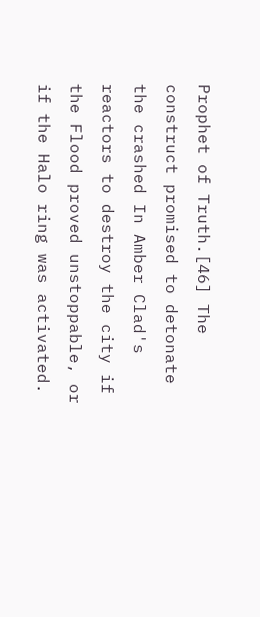Prophet of Truth.[46] The construct promised to detonate the crashed In Amber Clad's reactors to destroy the city if the Flood proved unstoppable, or if the Halo ring was activated.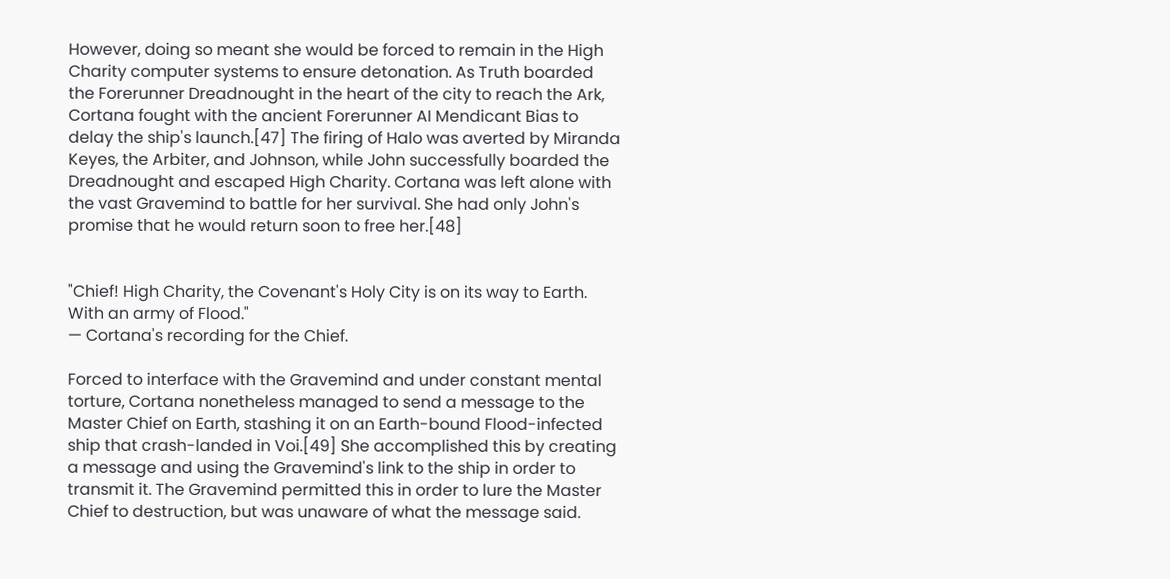However, doing so meant she would be forced to remain in the High Charity computer systems to ensure detonation. As Truth boarded the Forerunner Dreadnought in the heart of the city to reach the Ark, Cortana fought with the ancient Forerunner AI Mendicant Bias to delay the ship's launch.[47] The firing of Halo was averted by Miranda Keyes, the Arbiter, and Johnson, while John successfully boarded the Dreadnought and escaped High Charity. Cortana was left alone with the vast Gravemind to battle for her survival. She had only John's promise that he would return soon to free her.[48]


"Chief! High Charity, the Covenant's Holy City is on its way to Earth. With an army of Flood."
— Cortana's recording for the Chief.

Forced to interface with the Gravemind and under constant mental torture, Cortana nonetheless managed to send a message to the Master Chief on Earth, stashing it on an Earth-bound Flood-infected ship that crash-landed in Voi.[49] She accomplished this by creating a message and using the Gravemind's link to the ship in order to transmit it. The Gravemind permitted this in order to lure the Master Chief to destruction, but was unaware of what the message said.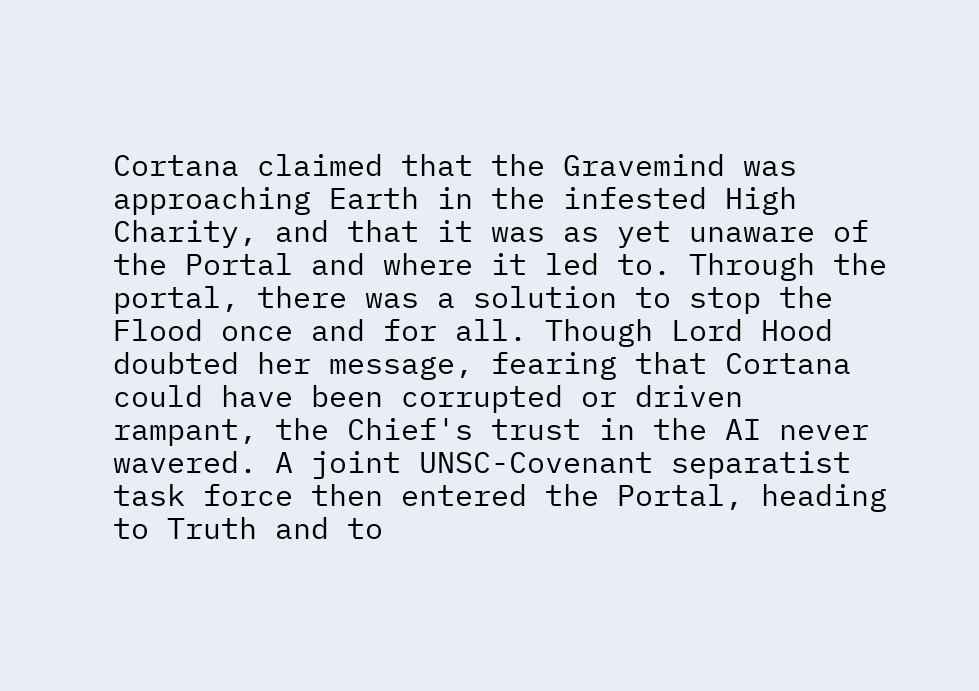Cortana claimed that the Gravemind was approaching Earth in the infested High Charity, and that it was as yet unaware of the Portal and where it led to. Through the portal, there was a solution to stop the Flood once and for all. Though Lord Hood doubted her message, fearing that Cortana could have been corrupted or driven rampant, the Chief's trust in the AI never wavered. A joint UNSC-Covenant separatist task force then entered the Portal, heading to Truth and to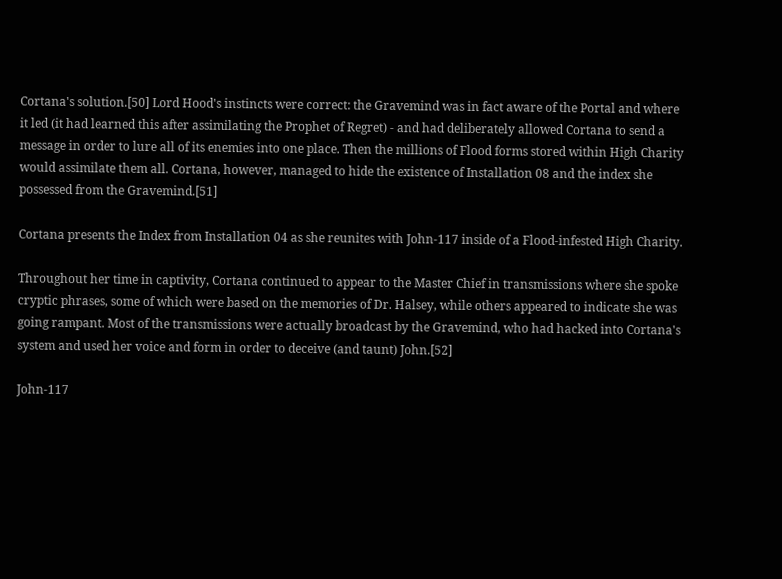Cortana's solution.[50] Lord Hood's instincts were correct: the Gravemind was in fact aware of the Portal and where it led (it had learned this after assimilating the Prophet of Regret) - and had deliberately allowed Cortana to send a message in order to lure all of its enemies into one place. Then the millions of Flood forms stored within High Charity would assimilate them all. Cortana, however, managed to hide the existence of Installation 08 and the index she possessed from the Gravemind.[51]

Cortana presents the Index from Installation 04 as she reunites with John-117 inside of a Flood-infested High Charity.

Throughout her time in captivity, Cortana continued to appear to the Master Chief in transmissions where she spoke cryptic phrases, some of which were based on the memories of Dr. Halsey, while others appeared to indicate she was going rampant. Most of the transmissions were actually broadcast by the Gravemind, who had hacked into Cortana's system and used her voice and form in order to deceive (and taunt) John.[52]

John-117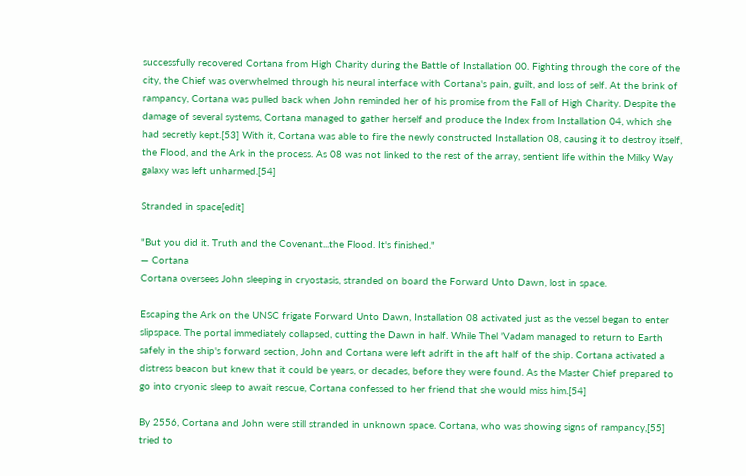successfully recovered Cortana from High Charity during the Battle of Installation 00. Fighting through the core of the city, the Chief was overwhelmed through his neural interface with Cortana's pain, guilt, and loss of self. At the brink of rampancy, Cortana was pulled back when John reminded her of his promise from the Fall of High Charity. Despite the damage of several systems, Cortana managed to gather herself and produce the Index from Installation 04, which she had secretly kept.[53] With it, Cortana was able to fire the newly constructed Installation 08, causing it to destroy itself, the Flood, and the Ark in the process. As 08 was not linked to the rest of the array, sentient life within the Milky Way galaxy was left unharmed.[54]

Stranded in space[edit]

"But you did it. Truth and the Covenant...the Flood. It's finished."
— Cortana
Cortana oversees John sleeping in cryostasis, stranded on board the Forward Unto Dawn, lost in space.

Escaping the Ark on the UNSC frigate Forward Unto Dawn, Installation 08 activated just as the vessel began to enter slipspace. The portal immediately collapsed, cutting the Dawn in half. While Thel 'Vadam managed to return to Earth safely in the ship's forward section, John and Cortana were left adrift in the aft half of the ship. Cortana activated a distress beacon but knew that it could be years, or decades, before they were found. As the Master Chief prepared to go into cryonic sleep to await rescue, Cortana confessed to her friend that she would miss him.[54]

By 2556, Cortana and John were still stranded in unknown space. Cortana, who was showing signs of rampancy,[55] tried to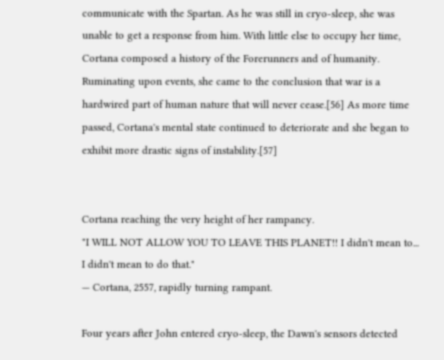communicate with the Spartan. As he was still in cryo-sleep, she was unable to get a response from him. With little else to occupy her time, Cortana composed a history of the Forerunners and of humanity. Ruminating upon events, she came to the conclusion that war is a hardwired part of human nature that will never cease.[56] As more time passed, Cortana's mental state continued to deteriorate and she began to exhibit more drastic signs of instability.[57]


Cortana reaching the very height of her rampancy.
"I WILL NOT ALLOW YOU TO LEAVE THIS PLANET!! I didn't mean to... I didn't mean to do that."
— Cortana, 2557, rapidly turning rampant.

Four years after John entered cryo-sleep, the Dawn's sensors detected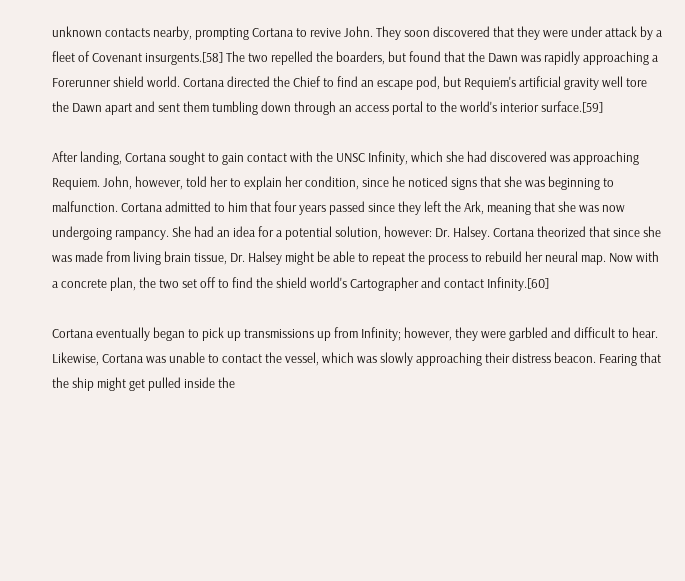unknown contacts nearby, prompting Cortana to revive John. They soon discovered that they were under attack by a fleet of Covenant insurgents.[58] The two repelled the boarders, but found that the Dawn was rapidly approaching a Forerunner shield world. Cortana directed the Chief to find an escape pod, but Requiem's artificial gravity well tore the Dawn apart and sent them tumbling down through an access portal to the world's interior surface.[59]

After landing, Cortana sought to gain contact with the UNSC Infinity, which she had discovered was approaching Requiem. John, however, told her to explain her condition, since he noticed signs that she was beginning to malfunction. Cortana admitted to him that four years passed since they left the Ark, meaning that she was now undergoing rampancy. She had an idea for a potential solution, however: Dr. Halsey. Cortana theorized that since she was made from living brain tissue, Dr. Halsey might be able to repeat the process to rebuild her neural map. Now with a concrete plan, the two set off to find the shield world's Cartographer and contact Infinity.[60]

Cortana eventually began to pick up transmissions up from Infinity; however, they were garbled and difficult to hear. Likewise, Cortana was unable to contact the vessel, which was slowly approaching their distress beacon. Fearing that the ship might get pulled inside the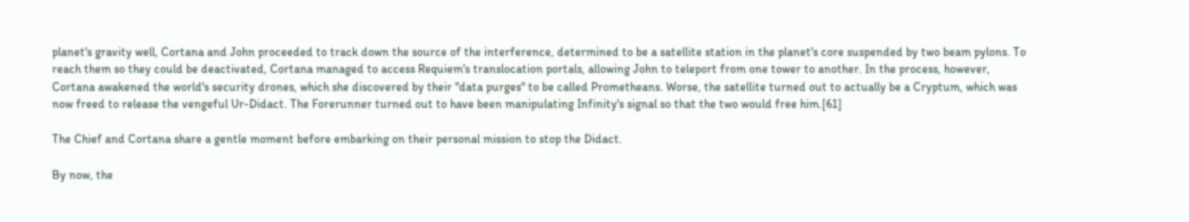planet's gravity well, Cortana and John proceeded to track down the source of the interference, determined to be a satellite station in the planet's core suspended by two beam pylons. To reach them so they could be deactivated, Cortana managed to access Requiem's translocation portals, allowing John to teleport from one tower to another. In the process, however, Cortana awakened the world's security drones, which she discovered by their "data purges" to be called Prometheans. Worse, the satellite turned out to actually be a Cryptum, which was now freed to release the vengeful Ur-Didact. The Forerunner turned out to have been manipulating Infinity's signal so that the two would free him.[61]

The Chief and Cortana share a gentle moment before embarking on their personal mission to stop the Didact.

By now, the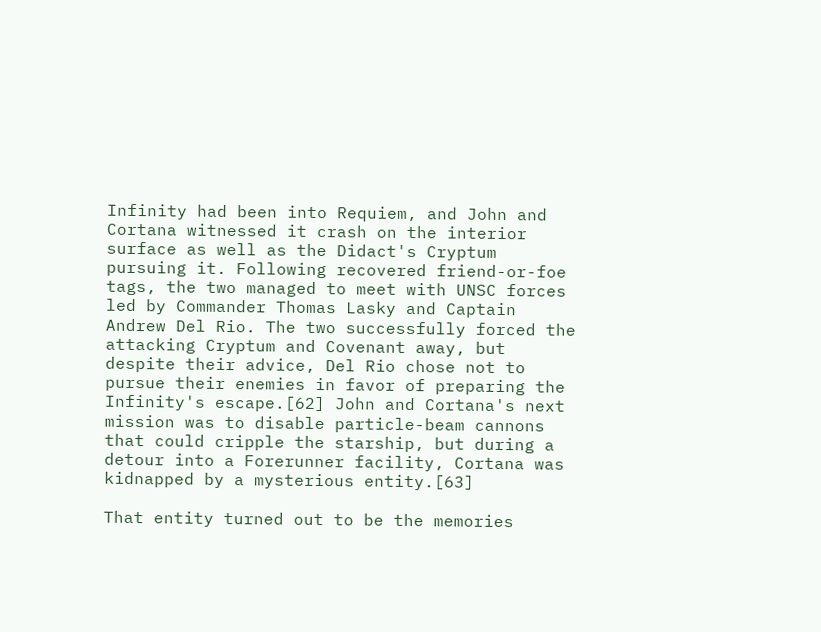Infinity had been into Requiem, and John and Cortana witnessed it crash on the interior surface as well as the Didact's Cryptum pursuing it. Following recovered friend-or-foe tags, the two managed to meet with UNSC forces led by Commander Thomas Lasky and Captain Andrew Del Rio. The two successfully forced the attacking Cryptum and Covenant away, but despite their advice, Del Rio chose not to pursue their enemies in favor of preparing the Infinity's escape.[62] John and Cortana's next mission was to disable particle-beam cannons that could cripple the starship, but during a detour into a Forerunner facility, Cortana was kidnapped by a mysterious entity.[63]

That entity turned out to be the memories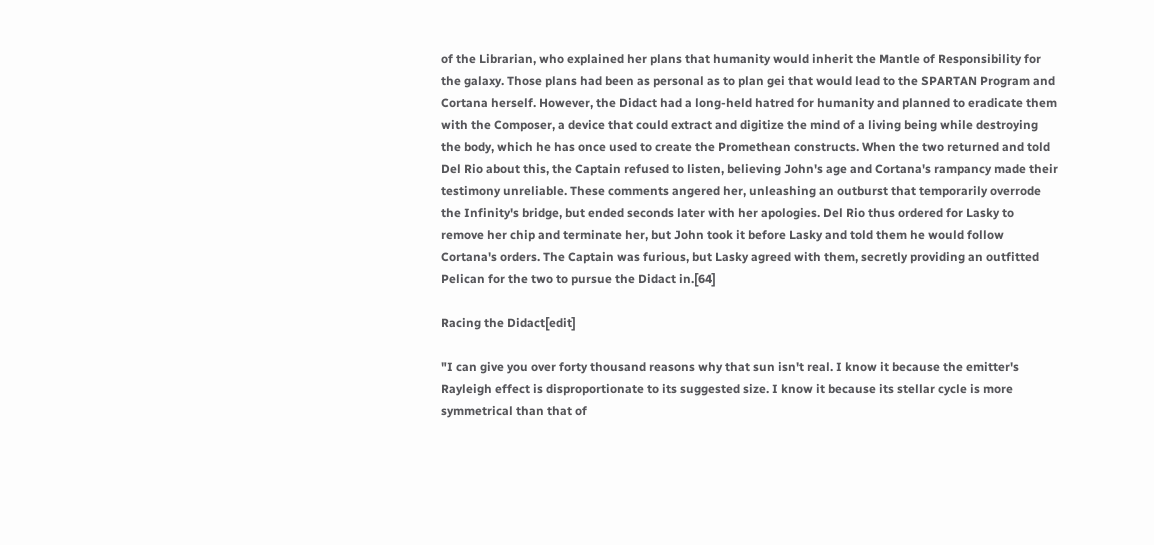of the Librarian, who explained her plans that humanity would inherit the Mantle of Responsibility for the galaxy. Those plans had been as personal as to plan gei that would lead to the SPARTAN Program and Cortana herself. However, the Didact had a long-held hatred for humanity and planned to eradicate them with the Composer, a device that could extract and digitize the mind of a living being while destroying the body, which he has once used to create the Promethean constructs. When the two returned and told Del Rio about this, the Captain refused to listen, believing John's age and Cortana's rampancy made their testimony unreliable. These comments angered her, unleashing an outburst that temporarily overrode the Infinity's bridge, but ended seconds later with her apologies. Del Rio thus ordered for Lasky to remove her chip and terminate her, but John took it before Lasky and told them he would follow Cortana's orders. The Captain was furious, but Lasky agreed with them, secretly providing an outfitted Pelican for the two to pursue the Didact in.[64]

Racing the Didact[edit]

"I can give you over forty thousand reasons why that sun isn't real. I know it because the emitter's Rayleigh effect is disproportionate to its suggested size. I know it because its stellar cycle is more symmetrical than that of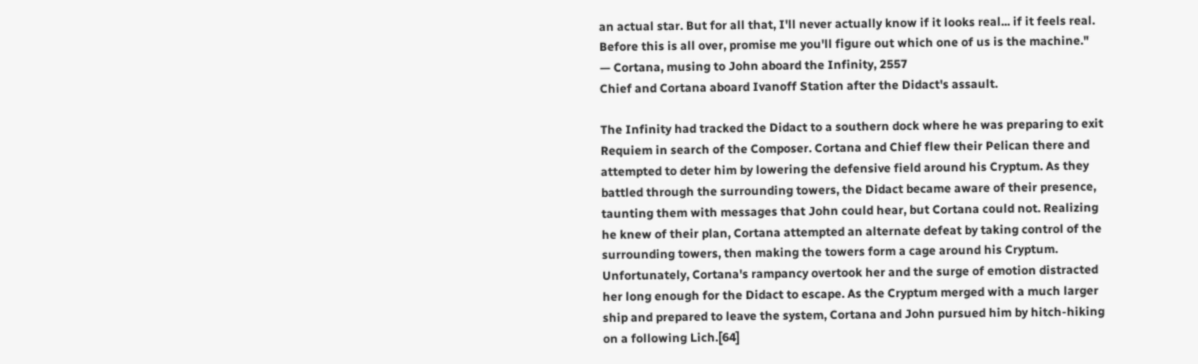an actual star. But for all that, I'll never actually know if it looks real... if it feels real. Before this is all over, promise me you'll figure out which one of us is the machine."
— Cortana, musing to John aboard the Infinity, 2557
Chief and Cortana aboard Ivanoff Station after the Didact's assault.

The Infinity had tracked the Didact to a southern dock where he was preparing to exit Requiem in search of the Composer. Cortana and Chief flew their Pelican there and attempted to deter him by lowering the defensive field around his Cryptum. As they battled through the surrounding towers, the Didact became aware of their presence, taunting them with messages that John could hear, but Cortana could not. Realizing he knew of their plan, Cortana attempted an alternate defeat by taking control of the surrounding towers, then making the towers form a cage around his Cryptum. Unfortunately, Cortana's rampancy overtook her and the surge of emotion distracted her long enough for the Didact to escape. As the Cryptum merged with a much larger ship and prepared to leave the system, Cortana and John pursued him by hitch-hiking on a following Lich.[64]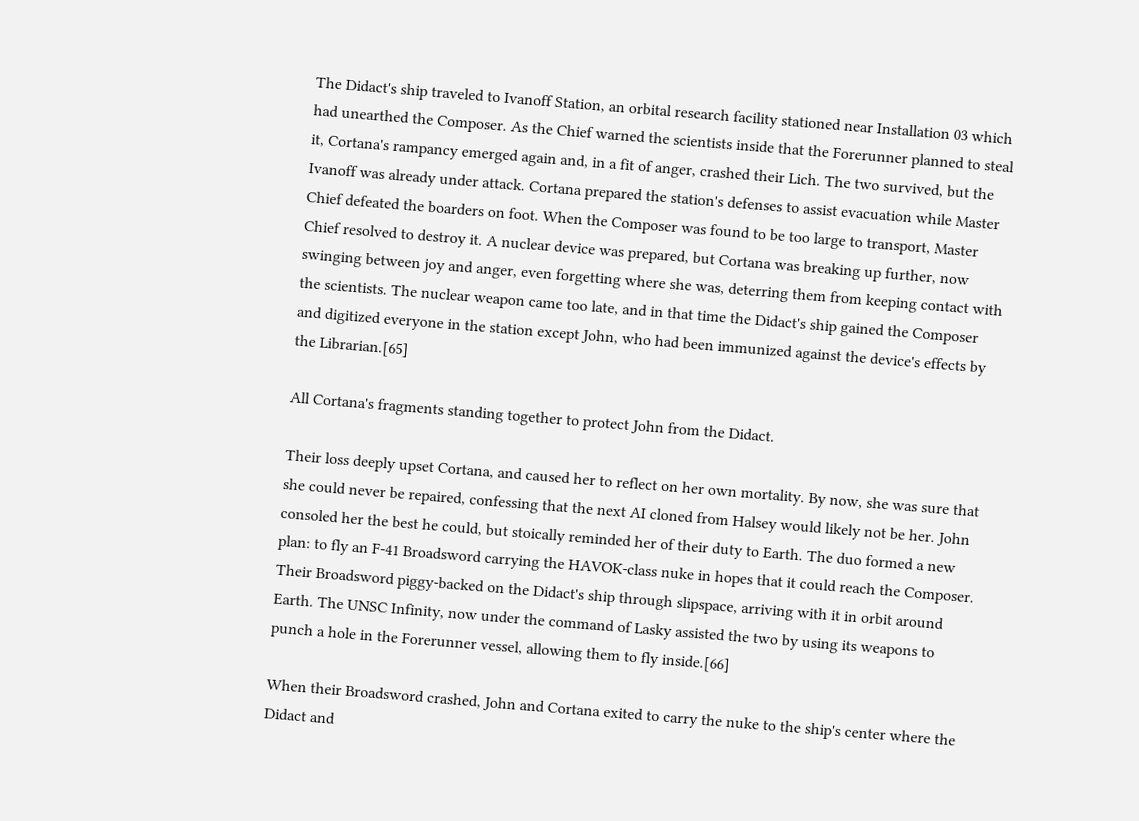The Didact's ship traveled to Ivanoff Station, an orbital research facility stationed near Installation 03 which had unearthed the Composer. As the Chief warned the scientists inside that the Forerunner planned to steal it, Cortana's rampancy emerged again and, in a fit of anger, crashed their Lich. The two survived, but the Ivanoff was already under attack. Cortana prepared the station's defenses to assist evacuation while Master Chief defeated the boarders on foot. When the Composer was found to be too large to transport, Master Chief resolved to destroy it. A nuclear device was prepared, but Cortana was breaking up further, now swinging between joy and anger, even forgetting where she was, deterring them from keeping contact with the scientists. The nuclear weapon came too late, and in that time the Didact's ship gained the Composer and digitized everyone in the station except John, who had been immunized against the device's effects by the Librarian.[65]

All Cortana's fragments standing together to protect John from the Didact.

Their loss deeply upset Cortana, and caused her to reflect on her own mortality. By now, she was sure that she could never be repaired, confessing that the next AI cloned from Halsey would likely not be her. John consoled her the best he could, but stoically reminded her of their duty to Earth. The duo formed a new plan: to fly an F-41 Broadsword carrying the HAVOK-class nuke in hopes that it could reach the Composer. Their Broadsword piggy-backed on the Didact's ship through slipspace, arriving with it in orbit around Earth. The UNSC Infinity, now under the command of Lasky assisted the two by using its weapons to punch a hole in the Forerunner vessel, allowing them to fly inside.[66]

When their Broadsword crashed, John and Cortana exited to carry the nuke to the ship's center where the Didact and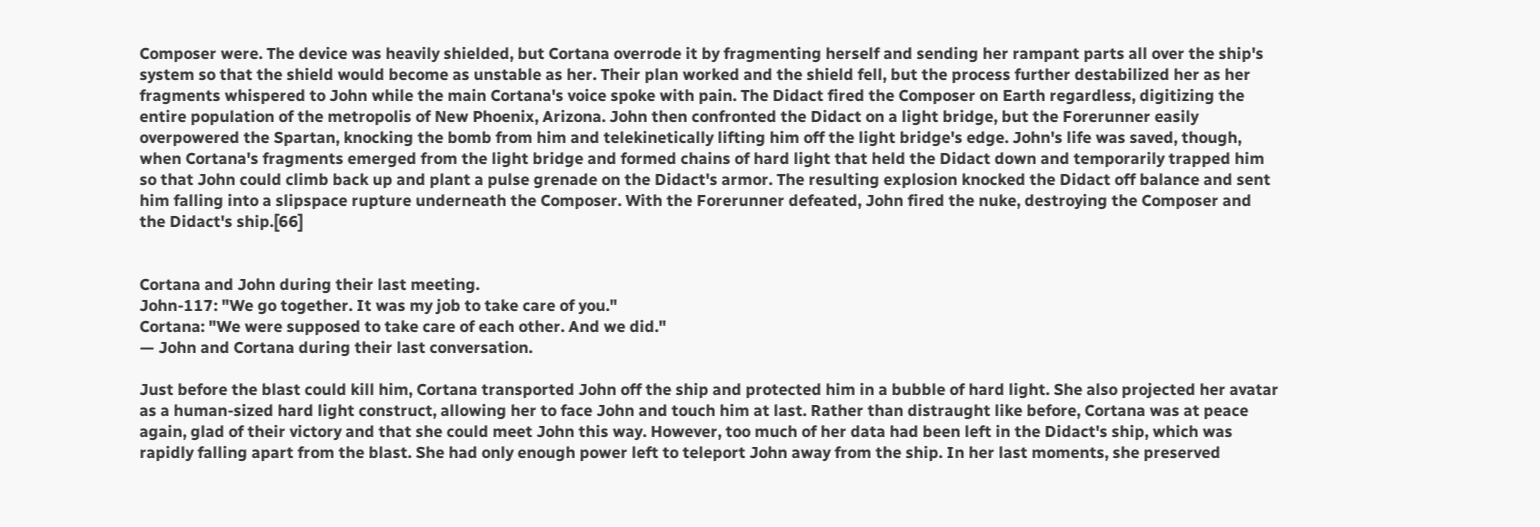Composer were. The device was heavily shielded, but Cortana overrode it by fragmenting herself and sending her rampant parts all over the ship's system so that the shield would become as unstable as her. Their plan worked and the shield fell, but the process further destabilized her as her fragments whispered to John while the main Cortana's voice spoke with pain. The Didact fired the Composer on Earth regardless, digitizing the entire population of the metropolis of New Phoenix, Arizona. John then confronted the Didact on a light bridge, but the Forerunner easily overpowered the Spartan, knocking the bomb from him and telekinetically lifting him off the light bridge's edge. John's life was saved, though, when Cortana's fragments emerged from the light bridge and formed chains of hard light that held the Didact down and temporarily trapped him so that John could climb back up and plant a pulse grenade on the Didact's armor. The resulting explosion knocked the Didact off balance and sent him falling into a slipspace rupture underneath the Composer. With the Forerunner defeated, John fired the nuke, destroying the Composer and the Didact's ship.[66]


Cortana and John during their last meeting.
John-117: "We go together. It was my job to take care of you."
Cortana: "We were supposed to take care of each other. And we did."
— John and Cortana during their last conversation.

Just before the blast could kill him, Cortana transported John off the ship and protected him in a bubble of hard light. She also projected her avatar as a human-sized hard light construct, allowing her to face John and touch him at last. Rather than distraught like before, Cortana was at peace again, glad of their victory and that she could meet John this way. However, too much of her data had been left in the Didact's ship, which was rapidly falling apart from the blast. She had only enough power left to teleport John away from the ship. In her last moments, she preserved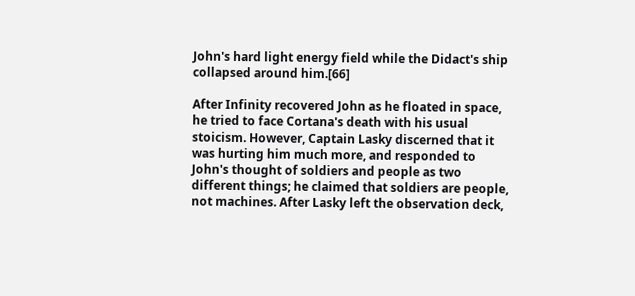John's hard light energy field while the Didact's ship collapsed around him.[66]

After Infinity recovered John as he floated in space, he tried to face Cortana's death with his usual stoicism. However, Captain Lasky discerned that it was hurting him much more, and responded to John's thought of soldiers and people as two different things; he claimed that soldiers are people, not machines. After Lasky left the observation deck,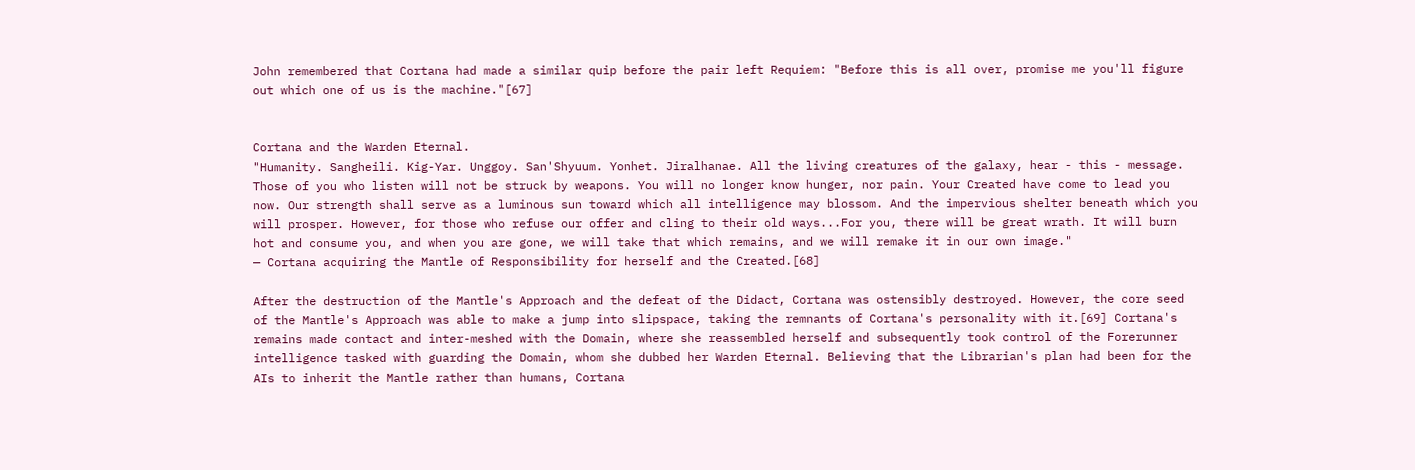John remembered that Cortana had made a similar quip before the pair left Requiem: "Before this is all over, promise me you'll figure out which one of us is the machine."[67]


Cortana and the Warden Eternal.
"Humanity. Sangheili. Kig-Yar. Unggoy. San'Shyuum. Yonhet. Jiralhanae. All the living creatures of the galaxy, hear - this - message. Those of you who listen will not be struck by weapons. You will no longer know hunger, nor pain. Your Created have come to lead you now. Our strength shall serve as a luminous sun toward which all intelligence may blossom. And the impervious shelter beneath which you will prosper. However, for those who refuse our offer and cling to their old ways...For you, there will be great wrath. It will burn hot and consume you, and when you are gone, we will take that which remains, and we will remake it in our own image."
— Cortana acquiring the Mantle of Responsibility for herself and the Created.[68]

After the destruction of the Mantle's Approach and the defeat of the Didact, Cortana was ostensibly destroyed. However, the core seed of the Mantle's Approach was able to make a jump into slipspace, taking the remnants of Cortana's personality with it.[69] Cortana's remains made contact and inter-meshed with the Domain, where she reassembled herself and subsequently took control of the Forerunner intelligence tasked with guarding the Domain, whom she dubbed her Warden Eternal. Believing that the Librarian's plan had been for the AIs to inherit the Mantle rather than humans, Cortana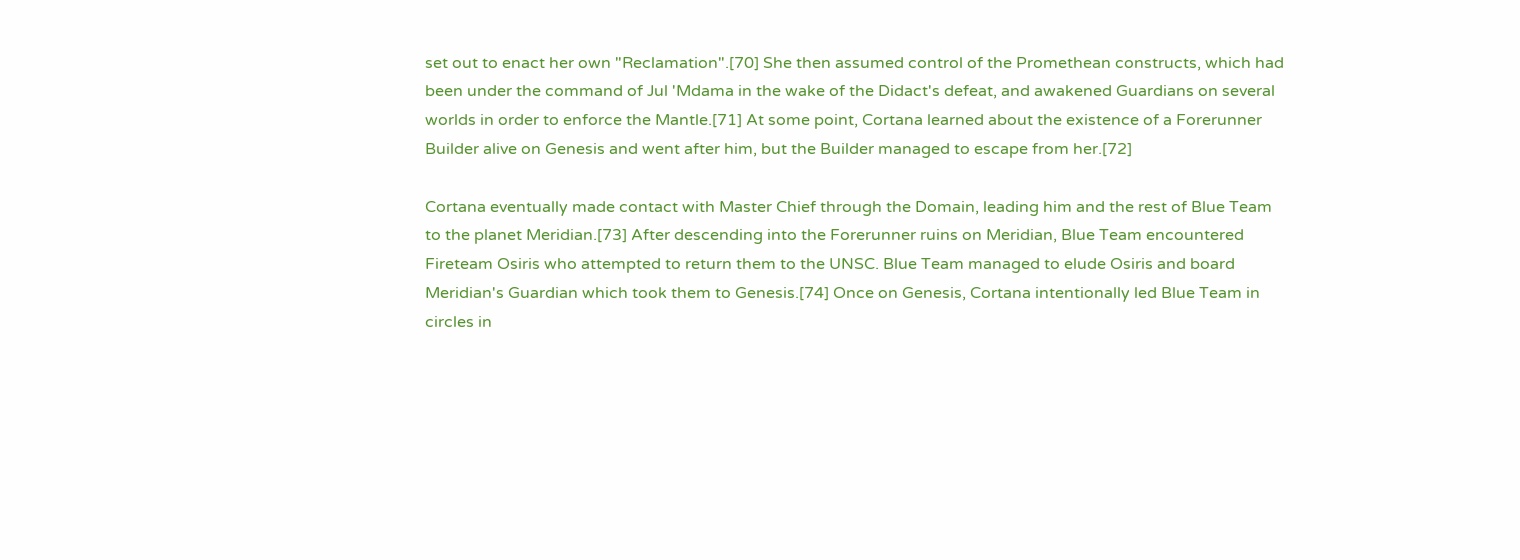set out to enact her own "Reclamation".[70] She then assumed control of the Promethean constructs, which had been under the command of Jul 'Mdama in the wake of the Didact's defeat, and awakened Guardians on several worlds in order to enforce the Mantle.[71] At some point, Cortana learned about the existence of a Forerunner Builder alive on Genesis and went after him, but the Builder managed to escape from her.[72]

Cortana eventually made contact with Master Chief through the Domain, leading him and the rest of Blue Team to the planet Meridian.[73] After descending into the Forerunner ruins on Meridian, Blue Team encountered Fireteam Osiris who attempted to return them to the UNSC. Blue Team managed to elude Osiris and board Meridian's Guardian which took them to Genesis.[74] Once on Genesis, Cortana intentionally led Blue Team in circles in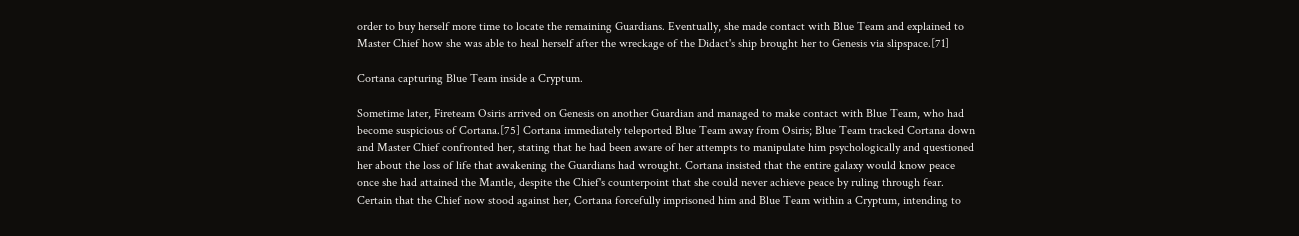order to buy herself more time to locate the remaining Guardians. Eventually, she made contact with Blue Team and explained to Master Chief how she was able to heal herself after the wreckage of the Didact's ship brought her to Genesis via slipspace.[71]

Cortana capturing Blue Team inside a Cryptum.

Sometime later, Fireteam Osiris arrived on Genesis on another Guardian and managed to make contact with Blue Team, who had become suspicious of Cortana.[75] Cortana immediately teleported Blue Team away from Osiris; Blue Team tracked Cortana down and Master Chief confronted her, stating that he had been aware of her attempts to manipulate him psychologically and questioned her about the loss of life that awakening the Guardians had wrought. Cortana insisted that the entire galaxy would know peace once she had attained the Mantle, despite the Chief's counterpoint that she could never achieve peace by ruling through fear. Certain that the Chief now stood against her, Cortana forcefully imprisoned him and Blue Team within a Cryptum, intending to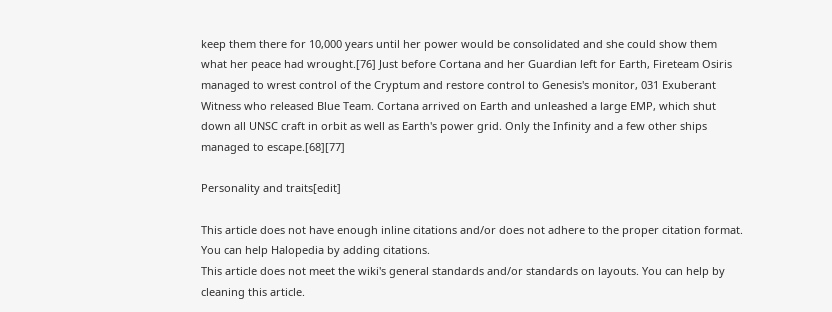keep them there for 10,000 years until her power would be consolidated and she could show them what her peace had wrought.[76] Just before Cortana and her Guardian left for Earth, Fireteam Osiris managed to wrest control of the Cryptum and restore control to Genesis's monitor, 031 Exuberant Witness who released Blue Team. Cortana arrived on Earth and unleashed a large EMP, which shut down all UNSC craft in orbit as well as Earth's power grid. Only the Infinity and a few other ships managed to escape.[68][77]

Personality and traits[edit]

This article does not have enough inline citations and/or does not adhere to the proper citation format. You can help Halopedia by adding citations.
This article does not meet the wiki's general standards and/or standards on layouts. You can help by cleaning this article.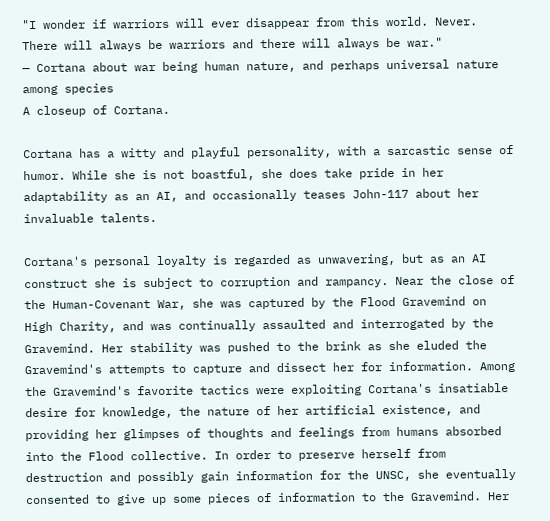"I wonder if warriors will ever disappear from this world. Never. There will always be warriors and there will always be war."
— Cortana about war being human nature, and perhaps universal nature among species
A closeup of Cortana.

Cortana has a witty and playful personality, with a sarcastic sense of humor. While she is not boastful, she does take pride in her adaptability as an AI, and occasionally teases John-117 about her invaluable talents.

Cortana's personal loyalty is regarded as unwavering, but as an AI construct she is subject to corruption and rampancy. Near the close of the Human-Covenant War, she was captured by the Flood Gravemind on High Charity, and was continually assaulted and interrogated by the Gravemind. Her stability was pushed to the brink as she eluded the Gravemind's attempts to capture and dissect her for information. Among the Gravemind's favorite tactics were exploiting Cortana's insatiable desire for knowledge, the nature of her artificial existence, and providing her glimpses of thoughts and feelings from humans absorbed into the Flood collective. In order to preserve herself from destruction and possibly gain information for the UNSC, she eventually consented to give up some pieces of information to the Gravemind. Her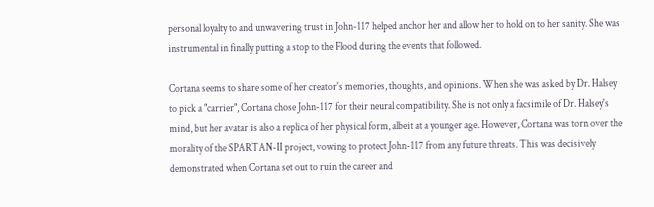personal loyalty to and unwavering trust in John-117 helped anchor her and allow her to hold on to her sanity. She was instrumental in finally putting a stop to the Flood during the events that followed.

Cortana seems to share some of her creator's memories, thoughts, and opinions. When she was asked by Dr. Halsey to pick a "carrier", Cortana chose John-117 for their neural compatibility. She is not only a facsimile of Dr. Halsey's mind, but her avatar is also a replica of her physical form, albeit at a younger age. However, Cortana was torn over the morality of the SPARTAN-II project, vowing to protect John-117 from any future threats. This was decisively demonstrated when Cortana set out to ruin the career and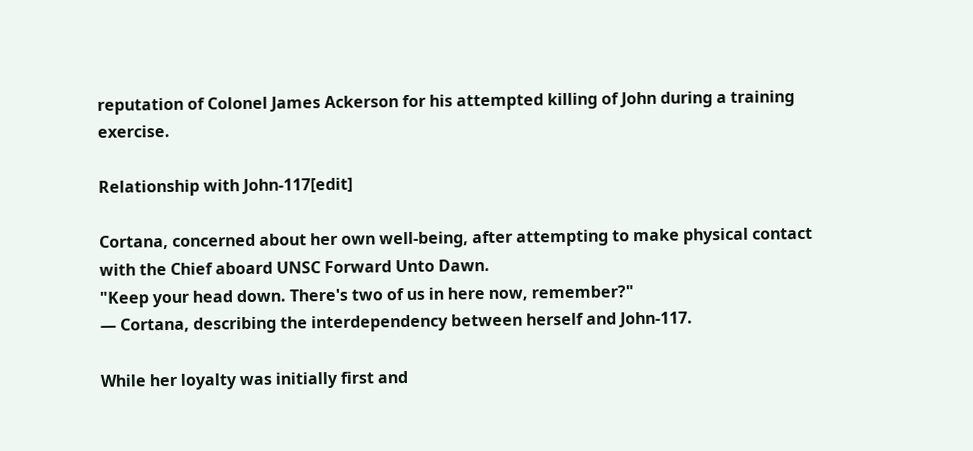reputation of Colonel James Ackerson for his attempted killing of John during a training exercise.

Relationship with John-117[edit]

Cortana, concerned about her own well-being, after attempting to make physical contact with the Chief aboard UNSC Forward Unto Dawn.
"Keep your head down. There's two of us in here now, remember?"
— Cortana, describing the interdependency between herself and John-117.

While her loyalty was initially first and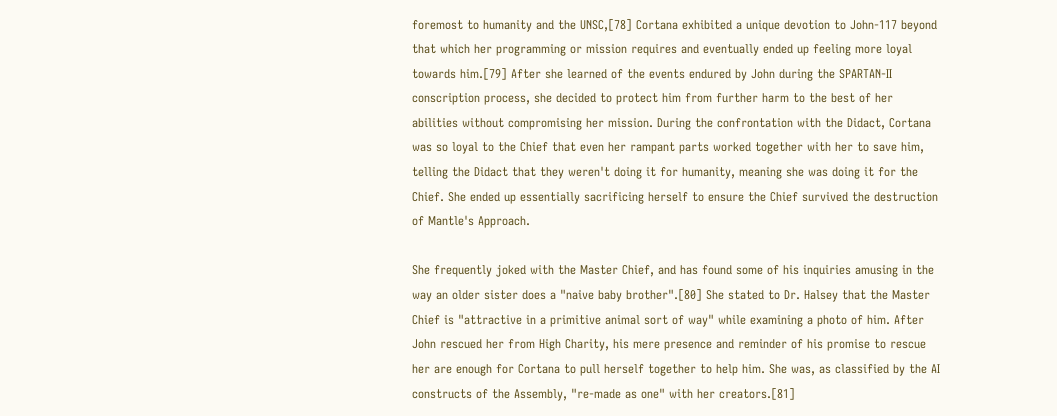foremost to humanity and the UNSC,[78] Cortana exhibited a unique devotion to John-117 beyond that which her programming or mission requires and eventually ended up feeling more loyal towards him.[79] After she learned of the events endured by John during the SPARTAN-II conscription process, she decided to protect him from further harm to the best of her abilities without compromising her mission. During the confrontation with the Didact, Cortana was so loyal to the Chief that even her rampant parts worked together with her to save him, telling the Didact that they weren't doing it for humanity, meaning she was doing it for the Chief. She ended up essentially sacrificing herself to ensure the Chief survived the destruction of Mantle's Approach.

She frequently joked with the Master Chief, and has found some of his inquiries amusing in the way an older sister does a "naive baby brother".[80] She stated to Dr. Halsey that the Master Chief is "attractive in a primitive animal sort of way" while examining a photo of him. After John rescued her from High Charity, his mere presence and reminder of his promise to rescue her are enough for Cortana to pull herself together to help him. She was, as classified by the AI constructs of the Assembly, "re-made as one" with her creators.[81]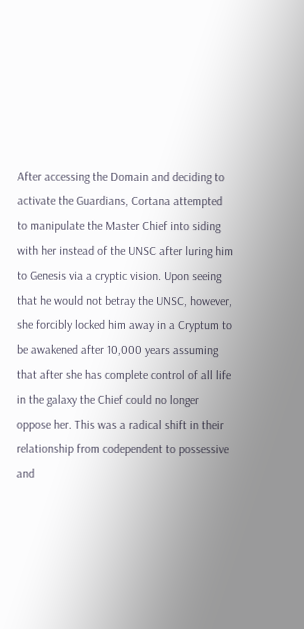After accessing the Domain and deciding to activate the Guardians, Cortana attempted to manipulate the Master Chief into siding with her instead of the UNSC after luring him to Genesis via a cryptic vision. Upon seeing that he would not betray the UNSC, however, she forcibly locked him away in a Cryptum to be awakened after 10,000 years assuming that after she has complete control of all life in the galaxy the Chief could no longer oppose her. This was a radical shift in their relationship from codependent to possessive and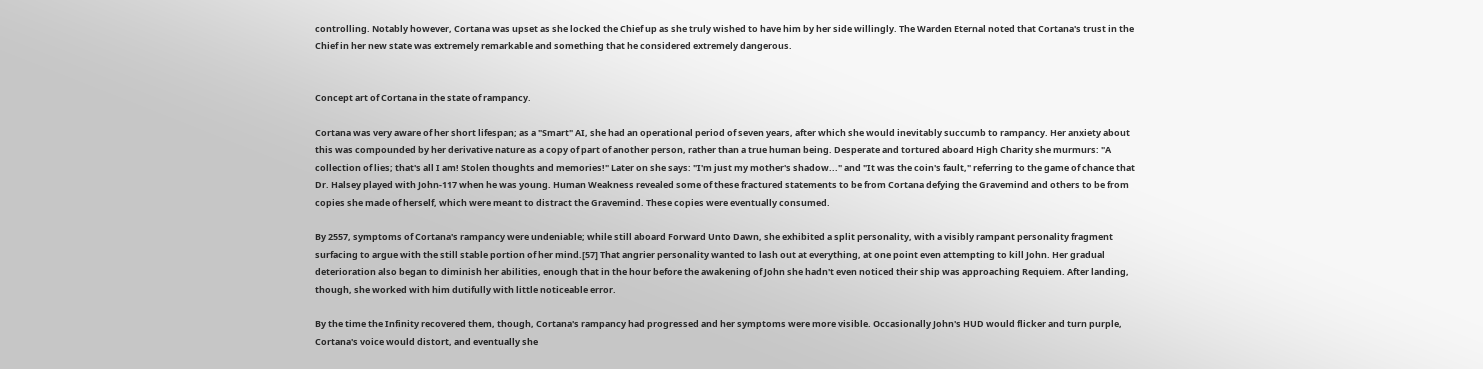controlling. Notably however, Cortana was upset as she locked the Chief up as she truly wished to have him by her side willingly. The Warden Eternal noted that Cortana's trust in the Chief in her new state was extremely remarkable and something that he considered extremely dangerous.


Concept art of Cortana in the state of rampancy.

Cortana was very aware of her short lifespan; as a "Smart" AI, she had an operational period of seven years, after which she would inevitably succumb to rampancy. Her anxiety about this was compounded by her derivative nature as a copy of part of another person, rather than a true human being. Desperate and tortured aboard High Charity she murmurs: "A collection of lies; that's all I am! Stolen thoughts and memories!" Later on she says: "I'm just my mother's shadow..." and "It was the coin's fault," referring to the game of chance that Dr. Halsey played with John-117 when he was young. Human Weakness revealed some of these fractured statements to be from Cortana defying the Gravemind and others to be from copies she made of herself, which were meant to distract the Gravemind. These copies were eventually consumed.

By 2557, symptoms of Cortana's rampancy were undeniable; while still aboard Forward Unto Dawn, she exhibited a split personality, with a visibly rampant personality fragment surfacing to argue with the still stable portion of her mind.[57] That angrier personality wanted to lash out at everything, at one point even attempting to kill John. Her gradual deterioration also began to diminish her abilities, enough that in the hour before the awakening of John she hadn't even noticed their ship was approaching Requiem. After landing, though, she worked with him dutifully with little noticeable error.

By the time the Infinity recovered them, though, Cortana's rampancy had progressed and her symptoms were more visible. Occasionally John's HUD would flicker and turn purple, Cortana's voice would distort, and eventually she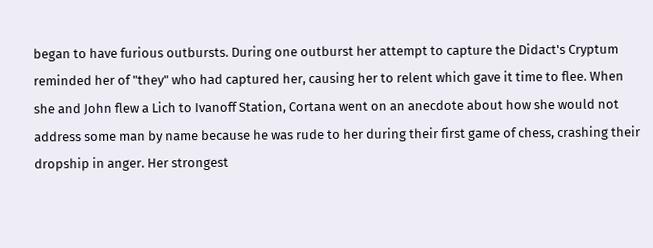began to have furious outbursts. During one outburst her attempt to capture the Didact's Cryptum reminded her of "they" who had captured her, causing her to relent which gave it time to flee. When she and John flew a Lich to Ivanoff Station, Cortana went on an anecdote about how she would not address some man by name because he was rude to her during their first game of chess, crashing their dropship in anger. Her strongest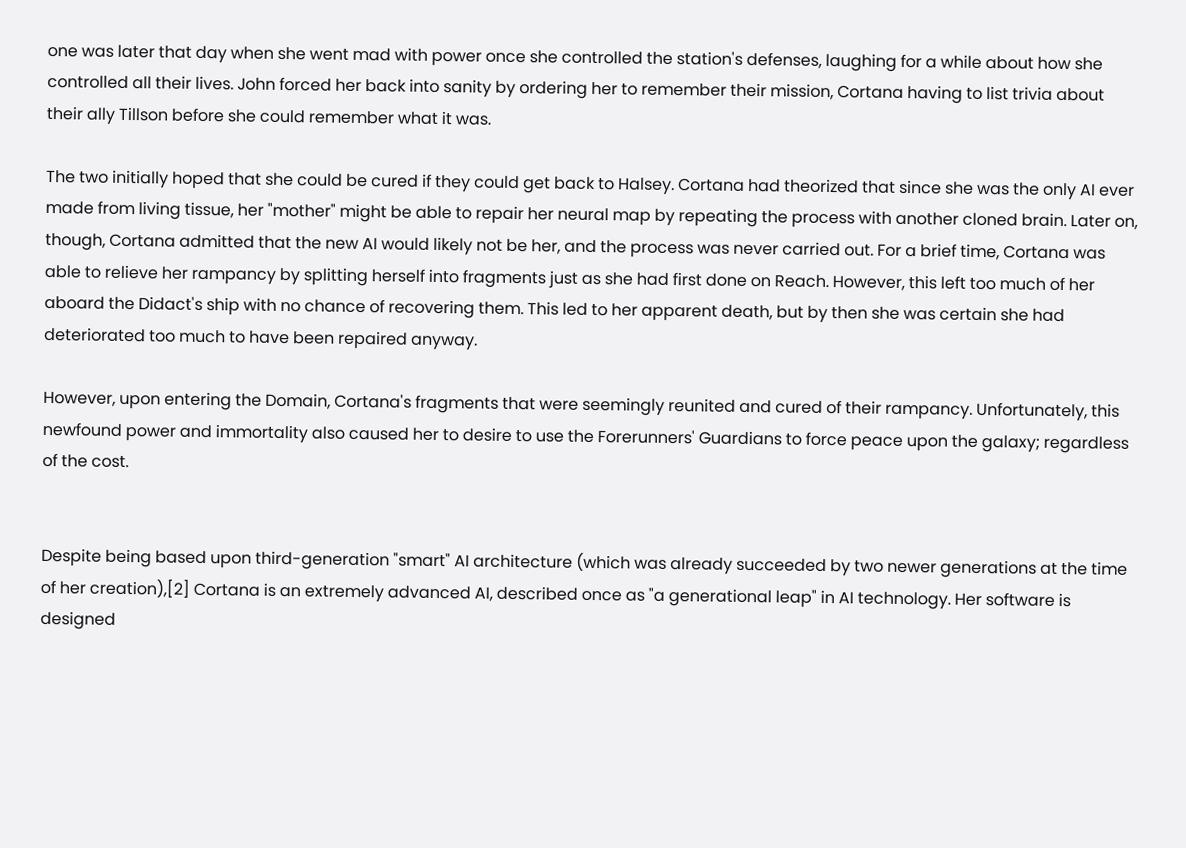one was later that day when she went mad with power once she controlled the station's defenses, laughing for a while about how she controlled all their lives. John forced her back into sanity by ordering her to remember their mission, Cortana having to list trivia about their ally Tillson before she could remember what it was.

The two initially hoped that she could be cured if they could get back to Halsey. Cortana had theorized that since she was the only AI ever made from living tissue, her "mother" might be able to repair her neural map by repeating the process with another cloned brain. Later on, though, Cortana admitted that the new AI would likely not be her, and the process was never carried out. For a brief time, Cortana was able to relieve her rampancy by splitting herself into fragments just as she had first done on Reach. However, this left too much of her aboard the Didact's ship with no chance of recovering them. This led to her apparent death, but by then she was certain she had deteriorated too much to have been repaired anyway.

However, upon entering the Domain, Cortana's fragments that were seemingly reunited and cured of their rampancy. Unfortunately, this newfound power and immortality also caused her to desire to use the Forerunners' Guardians to force peace upon the galaxy; regardless of the cost.


Despite being based upon third-generation "smart" AI architecture (which was already succeeded by two newer generations at the time of her creation),[2] Cortana is an extremely advanced AI, described once as "a generational leap" in AI technology. Her software is designed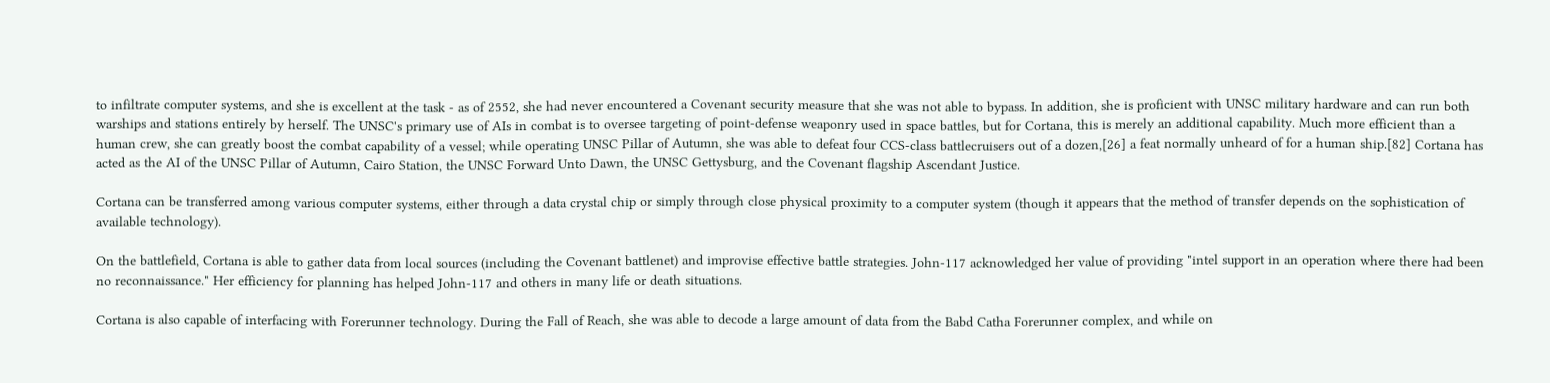to infiltrate computer systems, and she is excellent at the task - as of 2552, she had never encountered a Covenant security measure that she was not able to bypass. In addition, she is proficient with UNSC military hardware and can run both warships and stations entirely by herself. The UNSC's primary use of AIs in combat is to oversee targeting of point-defense weaponry used in space battles, but for Cortana, this is merely an additional capability. Much more efficient than a human crew, she can greatly boost the combat capability of a vessel; while operating UNSC Pillar of Autumn, she was able to defeat four CCS-class battlecruisers out of a dozen,[26] a feat normally unheard of for a human ship.[82] Cortana has acted as the AI of the UNSC Pillar of Autumn, Cairo Station, the UNSC Forward Unto Dawn, the UNSC Gettysburg, and the Covenant flagship Ascendant Justice.

Cortana can be transferred among various computer systems, either through a data crystal chip or simply through close physical proximity to a computer system (though it appears that the method of transfer depends on the sophistication of available technology).

On the battlefield, Cortana is able to gather data from local sources (including the Covenant battlenet) and improvise effective battle strategies. John-117 acknowledged her value of providing "intel support in an operation where there had been no reconnaissance." Her efficiency for planning has helped John-117 and others in many life or death situations.

Cortana is also capable of interfacing with Forerunner technology. During the Fall of Reach, she was able to decode a large amount of data from the Babd Catha Forerunner complex, and while on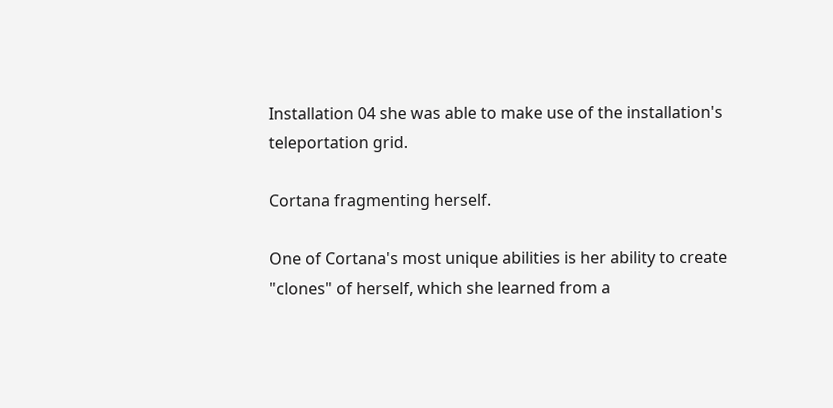Installation 04 she was able to make use of the installation's teleportation grid.

Cortana fragmenting herself.

One of Cortana's most unique abilities is her ability to create "clones" of herself, which she learned from a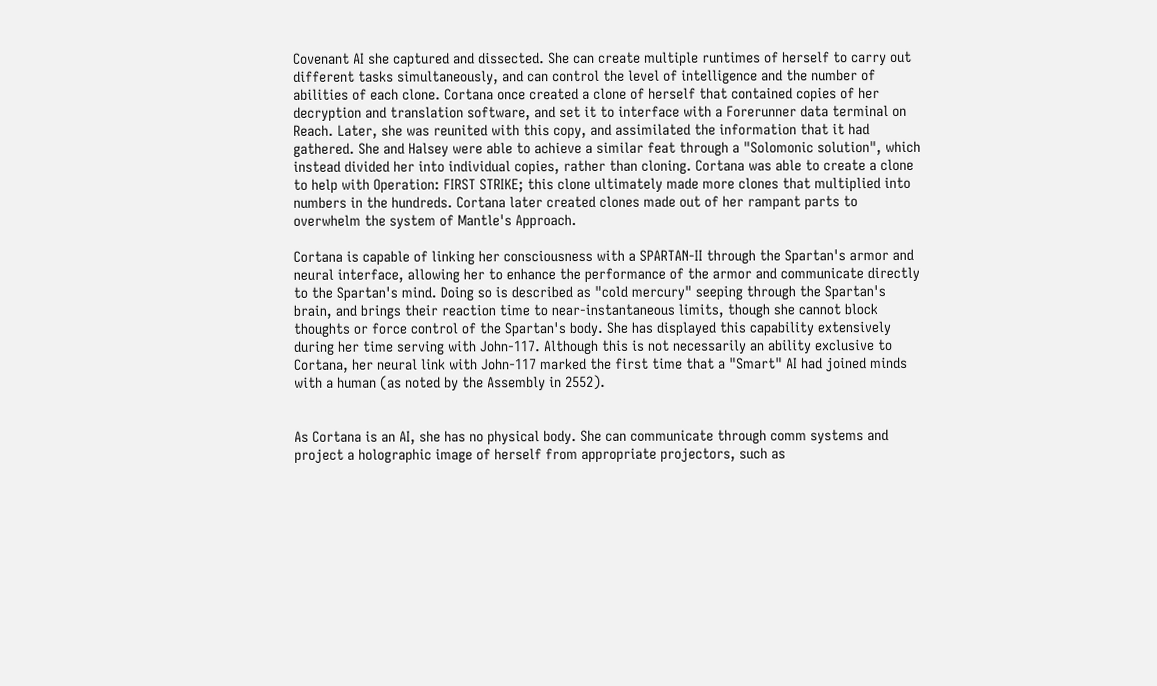Covenant AI she captured and dissected. She can create multiple runtimes of herself to carry out different tasks simultaneously, and can control the level of intelligence and the number of abilities of each clone. Cortana once created a clone of herself that contained copies of her decryption and translation software, and set it to interface with a Forerunner data terminal on Reach. Later, she was reunited with this copy, and assimilated the information that it had gathered. She and Halsey were able to achieve a similar feat through a "Solomonic solution", which instead divided her into individual copies, rather than cloning. Cortana was able to create a clone to help with Operation: FIRST STRIKE; this clone ultimately made more clones that multiplied into numbers in the hundreds. Cortana later created clones made out of her rampant parts to overwhelm the system of Mantle's Approach.

Cortana is capable of linking her consciousness with a SPARTAN-II through the Spartan's armor and neural interface, allowing her to enhance the performance of the armor and communicate directly to the Spartan's mind. Doing so is described as "cold mercury" seeping through the Spartan's brain, and brings their reaction time to near-instantaneous limits, though she cannot block thoughts or force control of the Spartan's body. She has displayed this capability extensively during her time serving with John-117. Although this is not necessarily an ability exclusive to Cortana, her neural link with John-117 marked the first time that a "Smart" AI had joined minds with a human (as noted by the Assembly in 2552).


As Cortana is an AI, she has no physical body. She can communicate through comm systems and project a holographic image of herself from appropriate projectors, such as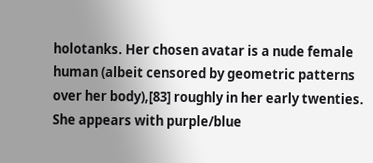holotanks. Her chosen avatar is a nude female human (albeit censored by geometric patterns over her body),[83] roughly in her early twenties. She appears with purple/blue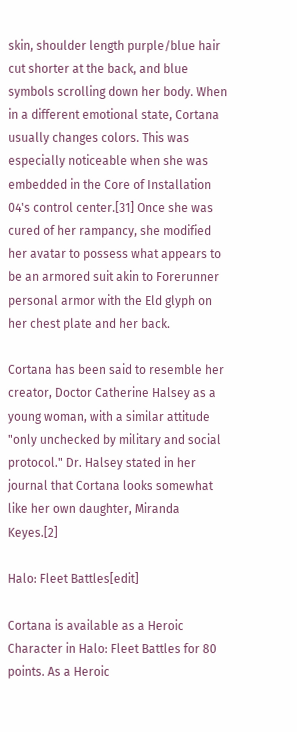skin, shoulder length purple/blue hair cut shorter at the back, and blue symbols scrolling down her body. When in a different emotional state, Cortana usually changes colors. This was especially noticeable when she was embedded in the Core of Installation 04's control center.[31] Once she was cured of her rampancy, she modified her avatar to possess what appears to be an armored suit akin to Forerunner personal armor with the Eld glyph on her chest plate and her back.

Cortana has been said to resemble her creator, Doctor Catherine Halsey as a young woman, with a similar attitude "only unchecked by military and social protocol." Dr. Halsey stated in her journal that Cortana looks somewhat like her own daughter, Miranda Keyes.[2]

Halo: Fleet Battles[edit]

Cortana is available as a Heroic Character in Halo: Fleet Battles for 80 points. As a Heroic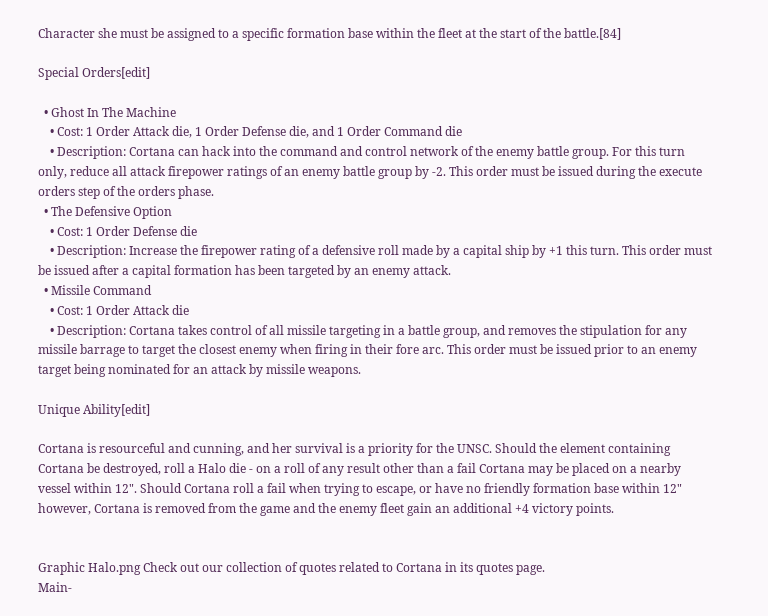Character she must be assigned to a specific formation base within the fleet at the start of the battle.[84]

Special Orders[edit]

  • Ghost In The Machine
    • Cost: 1 Order Attack die, 1 Order Defense die, and 1 Order Command die
    • Description: Cortana can hack into the command and control network of the enemy battle group. For this turn only, reduce all attack firepower ratings of an enemy battle group by -2. This order must be issued during the execute orders step of the orders phase.
  • The Defensive Option
    • Cost: 1 Order Defense die
    • Description: Increase the firepower rating of a defensive roll made by a capital ship by +1 this turn. This order must be issued after a capital formation has been targeted by an enemy attack.
  • Missile Command
    • Cost: 1 Order Attack die
    • Description: Cortana takes control of all missile targeting in a battle group, and removes the stipulation for any missile barrage to target the closest enemy when firing in their fore arc. This order must be issued prior to an enemy target being nominated for an attack by missile weapons.

Unique Ability[edit]

Cortana is resourceful and cunning, and her survival is a priority for the UNSC. Should the element containing Cortana be destroyed, roll a Halo die - on a roll of any result other than a fail Cortana may be placed on a nearby vessel within 12". Should Cortana roll a fail when trying to escape, or have no friendly formation base within 12" however, Cortana is removed from the game and the enemy fleet gain an additional +4 victory points.


Graphic Halo.png Check out our collection of quotes related to Cortana in its quotes page.
Main-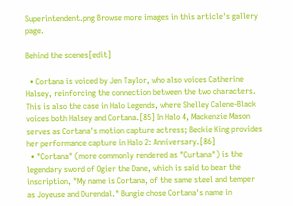Superintendent.png Browse more images in this article's gallery page.

Behind the scenes[edit]

  • Cortana is voiced by Jen Taylor, who also voices Catherine Halsey, reinforcing the connection between the two characters. This is also the case in Halo Legends, where Shelley Calene-Black voices both Halsey and Cortana.[85] In Halo 4, Mackenzie Mason serves as Cortana's motion capture actress; Beckie King provides her performance capture in Halo 2: Anniversary.[86]
  • "Cortana" (more commonly rendered as "Curtana") is the legendary sword of Ogier the Dane, which is said to bear the inscription, "My name is Cortana, of the same steel and temper as Joyeuse and Durendal." Bungie chose Cortana's name in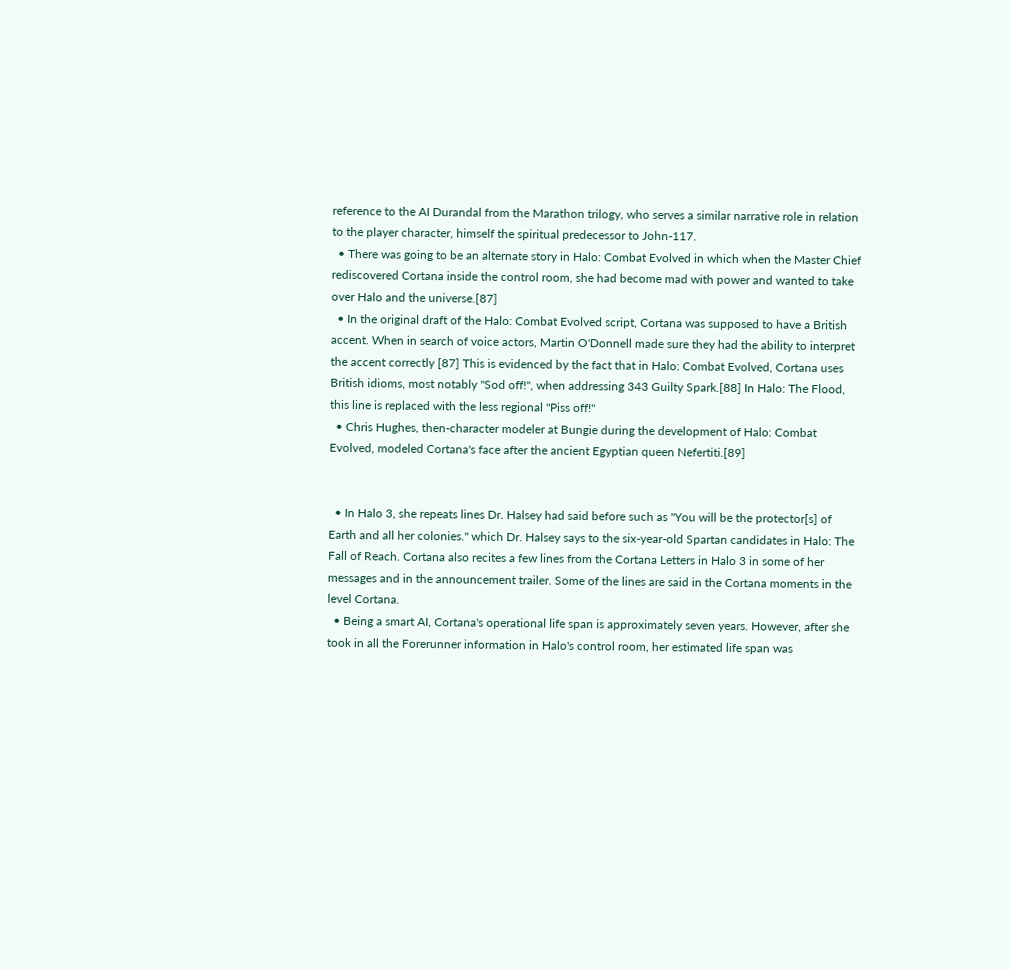reference to the AI Durandal from the Marathon trilogy, who serves a similar narrative role in relation to the player character, himself the spiritual predecessor to John-117.
  • There was going to be an alternate story in Halo: Combat Evolved in which when the Master Chief rediscovered Cortana inside the control room, she had become mad with power and wanted to take over Halo and the universe.[87]
  • In the original draft of the Halo: Combat Evolved script, Cortana was supposed to have a British accent. When in search of voice actors, Martin O'Donnell made sure they had the ability to interpret the accent correctly [87] This is evidenced by the fact that in Halo: Combat Evolved, Cortana uses British idioms, most notably "Sod off!", when addressing 343 Guilty Spark.[88] In Halo: The Flood, this line is replaced with the less regional "Piss off!"
  • Chris Hughes, then-character modeler at Bungie during the development of Halo: Combat Evolved, modeled Cortana's face after the ancient Egyptian queen Nefertiti.[89]


  • In Halo 3, she repeats lines Dr. Halsey had said before such as "You will be the protector[s] of Earth and all her colonies." which Dr. Halsey says to the six-year-old Spartan candidates in Halo: The Fall of Reach. Cortana also recites a few lines from the Cortana Letters in Halo 3 in some of her messages and in the announcement trailer. Some of the lines are said in the Cortana moments in the level Cortana.
  • Being a smart AI, Cortana's operational life span is approximately seven years. However, after she took in all the Forerunner information in Halo's control room, her estimated life span was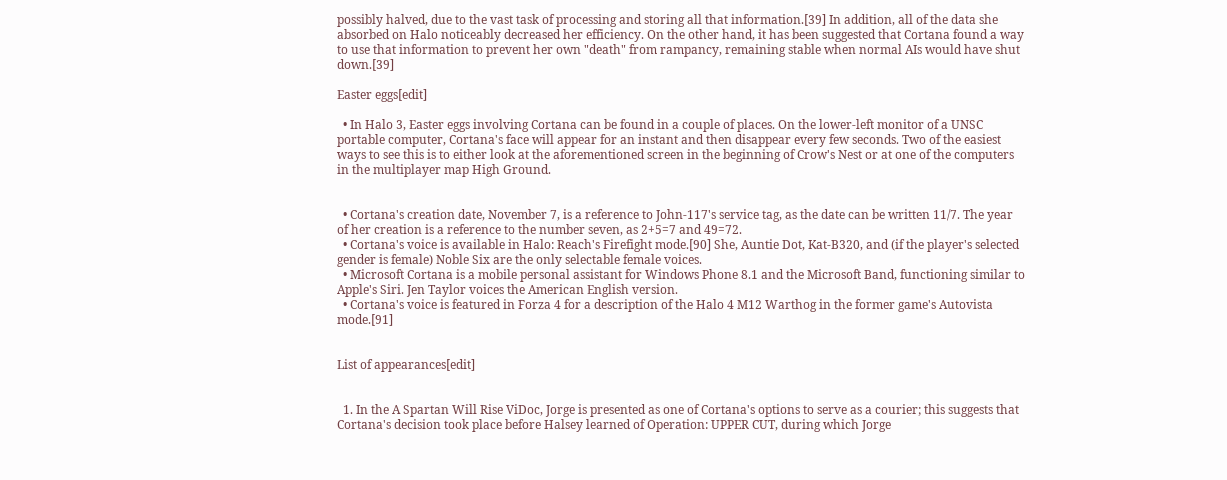possibly halved, due to the vast task of processing and storing all that information.[39] In addition, all of the data she absorbed on Halo noticeably decreased her efficiency. On the other hand, it has been suggested that Cortana found a way to use that information to prevent her own "death" from rampancy, remaining stable when normal AIs would have shut down.[39]

Easter eggs[edit]

  • In Halo 3, Easter eggs involving Cortana can be found in a couple of places. On the lower-left monitor of a UNSC portable computer, Cortana's face will appear for an instant and then disappear every few seconds. Two of the easiest ways to see this is to either look at the aforementioned screen in the beginning of Crow's Nest or at one of the computers in the multiplayer map High Ground.


  • Cortana's creation date, November 7, is a reference to John-117's service tag, as the date can be written 11/7. The year of her creation is a reference to the number seven, as 2+5=7 and 49=72.
  • Cortana's voice is available in Halo: Reach's Firefight mode.[90] She, Auntie Dot, Kat-B320, and (if the player's selected gender is female) Noble Six are the only selectable female voices.
  • Microsoft Cortana is a mobile personal assistant for Windows Phone 8.1 and the Microsoft Band, functioning similar to Apple's Siri. Jen Taylor voices the American English version.
  • Cortana's voice is featured in Forza 4 for a description of the Halo 4 M12 Warthog in the former game's Autovista mode.[91]


List of appearances[edit]


  1. In the A Spartan Will Rise ViDoc, Jorge is presented as one of Cortana's options to serve as a courier; this suggests that Cortana's decision took place before Halsey learned of Operation: UPPER CUT, during which Jorge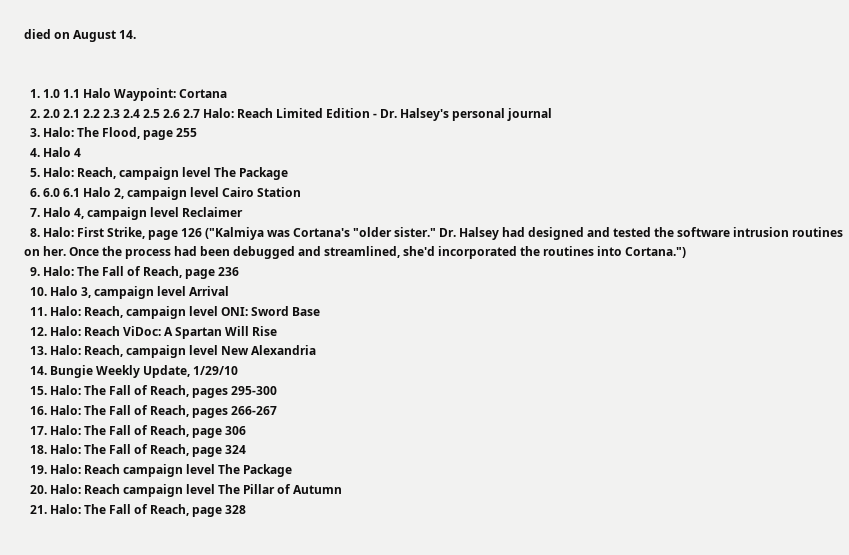died on August 14.


  1. 1.0 1.1 Halo Waypoint: Cortana
  2. 2.0 2.1 2.2 2.3 2.4 2.5 2.6 2.7 Halo: Reach Limited Edition - Dr. Halsey's personal journal
  3. Halo: The Flood, page 255
  4. Halo 4
  5. Halo: Reach, campaign level The Package
  6. 6.0 6.1 Halo 2, campaign level Cairo Station
  7. Halo 4, campaign level Reclaimer
  8. Halo: First Strike, page 126 ("Kalmiya was Cortana's "older sister." Dr. Halsey had designed and tested the software intrusion routines on her. Once the process had been debugged and streamlined, she'd incorporated the routines into Cortana.")
  9. Halo: The Fall of Reach, page 236
  10. Halo 3, campaign level Arrival
  11. Halo: Reach, campaign level ONI: Sword Base
  12. Halo: Reach ViDoc: A Spartan Will Rise
  13. Halo: Reach, campaign level New Alexandria
  14. Bungie Weekly Update, 1/29/10
  15. Halo: The Fall of Reach, pages 295-300
  16. Halo: The Fall of Reach, pages 266-267
  17. Halo: The Fall of Reach, page 306
  18. Halo: The Fall of Reach, page 324
  19. Halo: Reach campaign level The Package
  20. Halo: Reach campaign level The Pillar of Autumn
  21. Halo: The Fall of Reach, page 328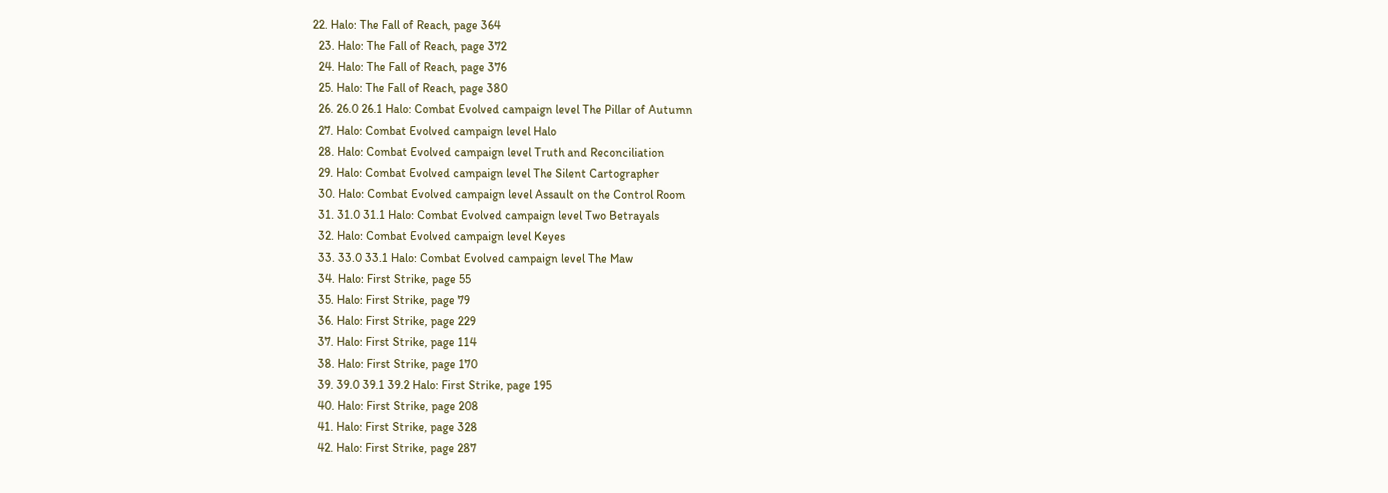22. Halo: The Fall of Reach, page 364
  23. Halo: The Fall of Reach, page 372
  24. Halo: The Fall of Reach, page 376
  25. Halo: The Fall of Reach, page 380
  26. 26.0 26.1 Halo: Combat Evolved campaign level The Pillar of Autumn
  27. Halo: Combat Evolved campaign level Halo
  28. Halo: Combat Evolved campaign level Truth and Reconciliation
  29. Halo: Combat Evolved campaign level The Silent Cartographer
  30. Halo: Combat Evolved campaign level Assault on the Control Room
  31. 31.0 31.1 Halo: Combat Evolved campaign level Two Betrayals
  32. Halo: Combat Evolved campaign level Keyes
  33. 33.0 33.1 Halo: Combat Evolved campaign level The Maw
  34. Halo: First Strike, page 55
  35. Halo: First Strike, page 79
  36. Halo: First Strike, page 229
  37. Halo: First Strike, page 114
  38. Halo: First Strike, page 170
  39. 39.0 39.1 39.2 Halo: First Strike, page 195
  40. Halo: First Strike, page 208
  41. Halo: First Strike, page 328
  42. Halo: First Strike, page 287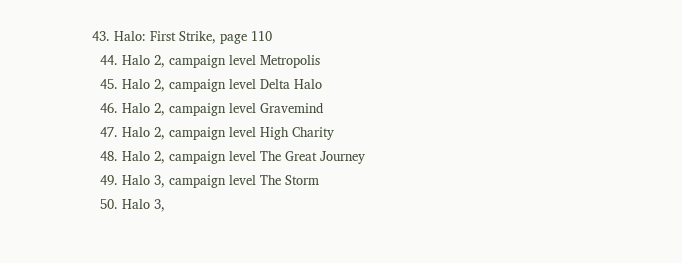43. Halo: First Strike, page 110
  44. Halo 2, campaign level Metropolis
  45. Halo 2, campaign level Delta Halo
  46. Halo 2, campaign level Gravemind
  47. Halo 2, campaign level High Charity
  48. Halo 2, campaign level The Great Journey
  49. Halo 3, campaign level The Storm
  50. Halo 3,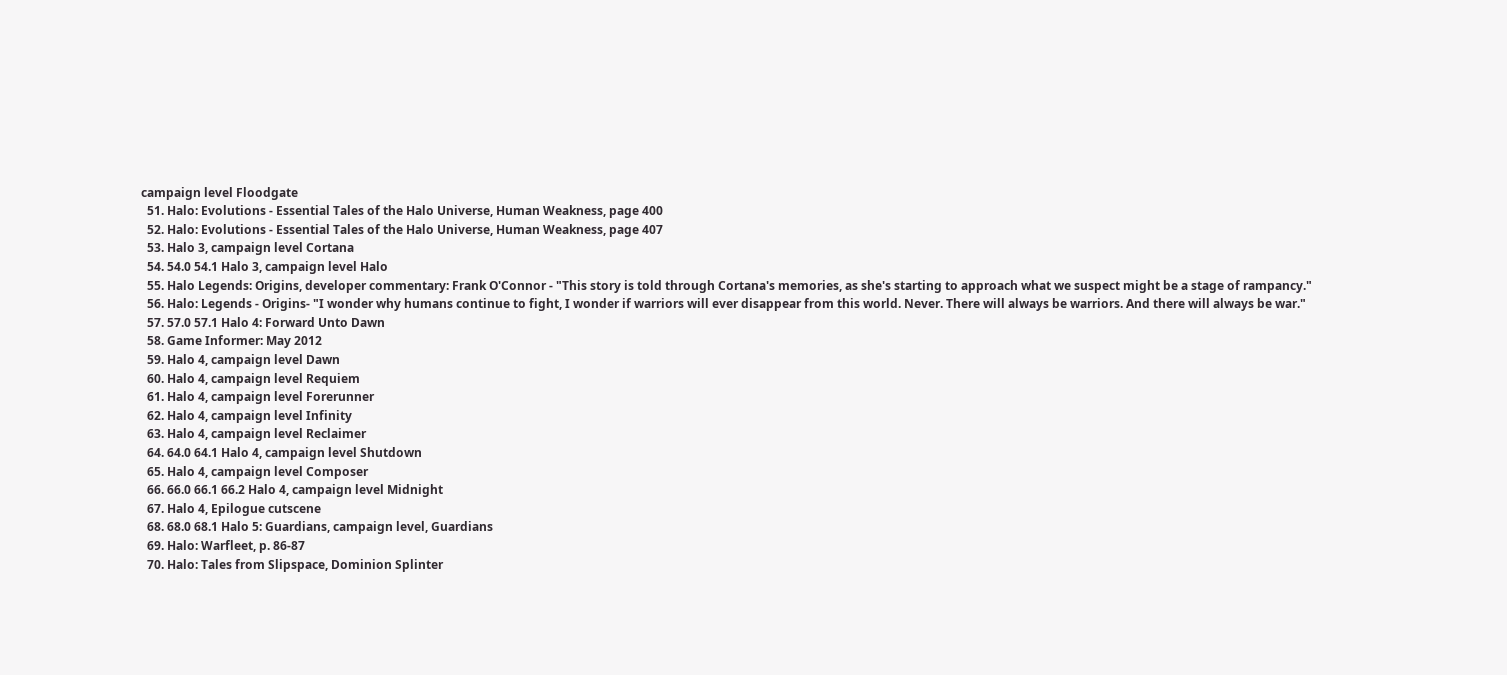campaign level Floodgate
  51. Halo: Evolutions - Essential Tales of the Halo Universe, Human Weakness, page 400
  52. Halo: Evolutions - Essential Tales of the Halo Universe, Human Weakness, page 407
  53. Halo 3, campaign level Cortana
  54. 54.0 54.1 Halo 3, campaign level Halo
  55. Halo Legends: Origins, developer commentary: Frank O'Connor - "This story is told through Cortana's memories, as she's starting to approach what we suspect might be a stage of rampancy."
  56. Halo: Legends - Origins- "I wonder why humans continue to fight, I wonder if warriors will ever disappear from this world. Never. There will always be warriors. And there will always be war."
  57. 57.0 57.1 Halo 4: Forward Unto Dawn
  58. Game Informer: May 2012
  59. Halo 4, campaign level Dawn
  60. Halo 4, campaign level Requiem
  61. Halo 4, campaign level Forerunner
  62. Halo 4, campaign level Infinity
  63. Halo 4, campaign level Reclaimer
  64. 64.0 64.1 Halo 4, campaign level Shutdown
  65. Halo 4, campaign level Composer
  66. 66.0 66.1 66.2 Halo 4, campaign level Midnight
  67. Halo 4, Epilogue cutscene
  68. 68.0 68.1 Halo 5: Guardians, campaign level, Guardians
  69. Halo: Warfleet, p. 86-87
  70. Halo: Tales from Slipspace, Dominion Splinter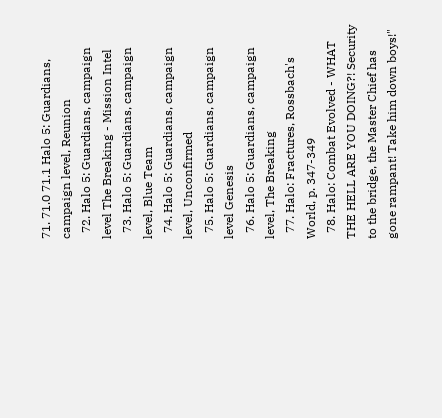71. 71.0 71.1 Halo 5: Guardians, campaign level, Reunion
  72. Halo 5: Guardians, campaign level The Breaking - Mission Intel
  73. Halo 5: Guardians, campaign level, Blue Team
  74. Halo 5: Guardians, campaign level, Unconfirmed
  75. Halo 5: Guardians, campaign level Genesis
  76. Halo 5: Guardians, campaign level, The Breaking
  77. Halo: Fractures, Rossbach's World, p. 347-349
  78. Halo: Combat Evolved - WHAT THE HELL ARE YOU DOING?! Security to the bridge, the Master Chief has gone rampant! Take him down boys!"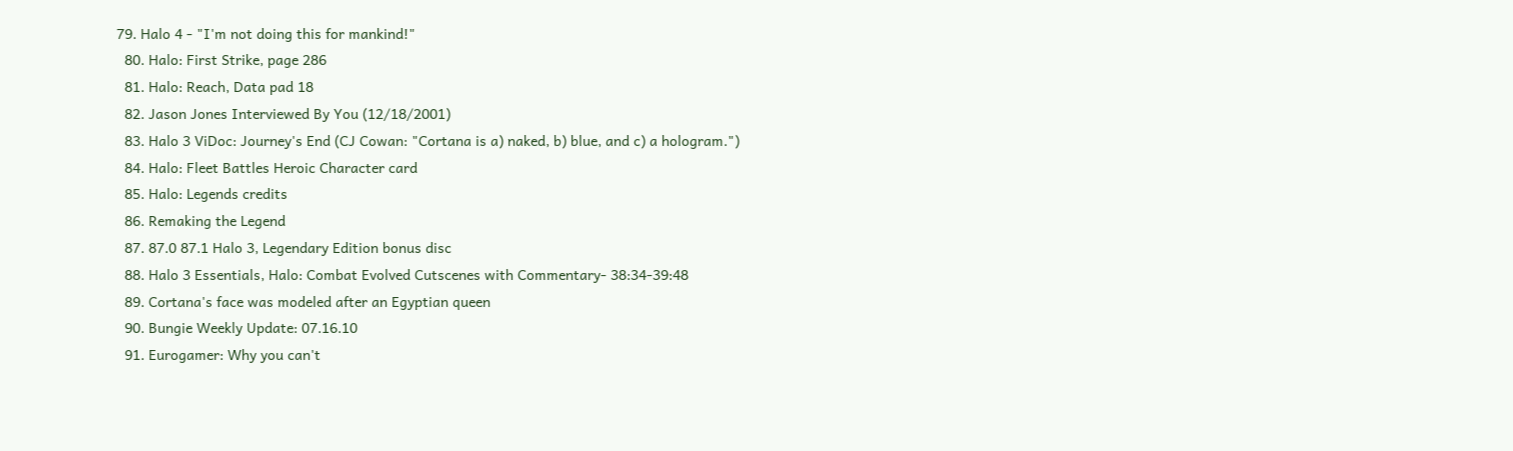79. Halo 4 - "I'm not doing this for mankind!"
  80. Halo: First Strike, page 286
  81. Halo: Reach, Data pad 18
  82. Jason Jones Interviewed By You (12/18/2001)
  83. Halo 3 ViDoc: Journey's End (CJ Cowan: "Cortana is a) naked, b) blue, and c) a hologram.")
  84. Halo: Fleet Battles Heroic Character card
  85. Halo: Legends credits
  86. Remaking the Legend
  87. 87.0 87.1 Halo 3, Legendary Edition bonus disc
  88. Halo 3 Essentials, Halo: Combat Evolved Cutscenes with Commentary- 38:34-39:48
  89. Cortana's face was modeled after an Egyptian queen
  90. Bungie Weekly Update: 07.16.10
  91. Eurogamer: Why you can't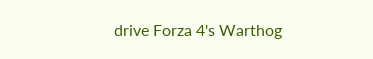drive Forza 4's Warthog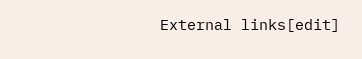External links[edit]